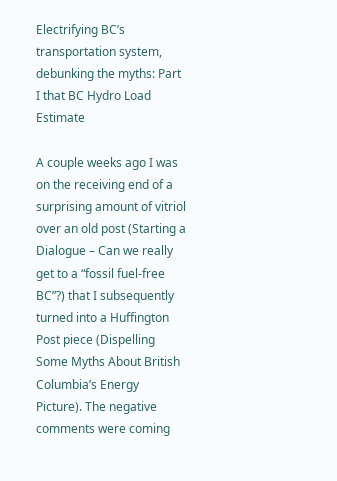Electrifying BC’s transportation system, debunking the myths: Part I that BC Hydro Load Estimate

A couple weeks ago I was on the receiving end of a surprising amount of vitriol over an old post (Starting a Dialogue – Can we really get to a “fossil fuel-free BC”?) that I subsequently turned into a Huffington Post piece (Dispelling Some Myths About British Columbia’s Energy Picture). The negative comments were coming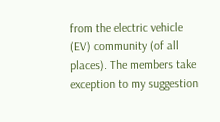from the electric vehicle (EV) community (of all places). The members take exception to my suggestion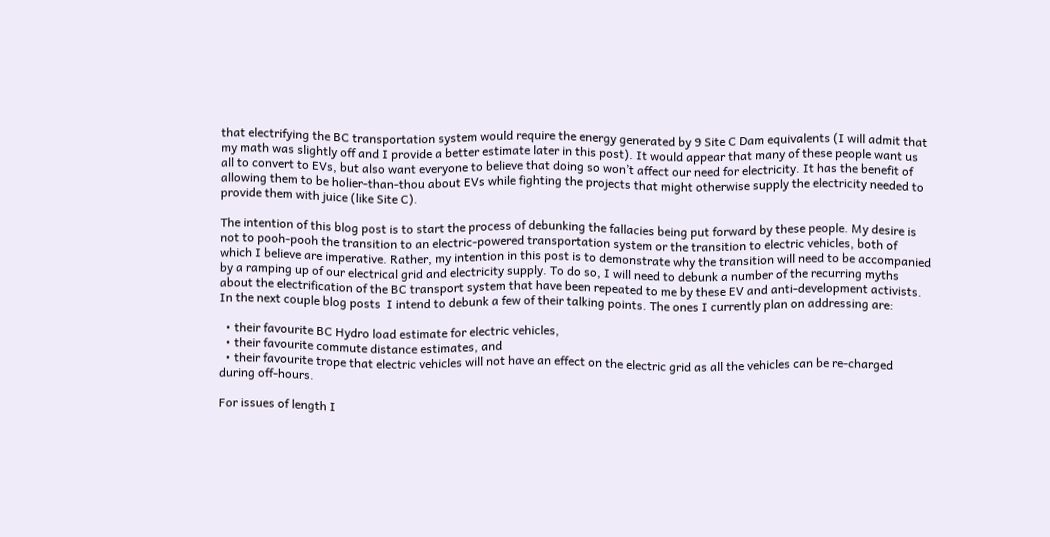that electrifying the BC transportation system would require the energy generated by 9 Site C Dam equivalents (I will admit that my math was slightly off and I provide a better estimate later in this post). It would appear that many of these people want us all to convert to EVs, but also want everyone to believe that doing so won’t affect our need for electricity. It has the benefit of allowing them to be holier-than-thou about EVs while fighting the projects that might otherwise supply the electricity needed to provide them with juice (like Site C).

The intention of this blog post is to start the process of debunking the fallacies being put forward by these people. My desire is not to pooh-pooh the transition to an electric-powered transportation system or the transition to electric vehicles, both of which I believe are imperative. Rather, my intention in this post is to demonstrate why the transition will need to be accompanied by a ramping up of our electrical grid and electricity supply. To do so, I will need to debunk a number of the recurring myths about the electrification of the BC transport system that have been repeated to me by these EV and anti-development activists. In the next couple blog posts  I intend to debunk a few of their talking points. The ones I currently plan on addressing are:

  • their favourite BC Hydro load estimate for electric vehicles,
  • their favourite commute distance estimates, and
  • their favourite trope that electric vehicles will not have an effect on the electric grid as all the vehicles can be re-charged during off-hours.

For issues of length I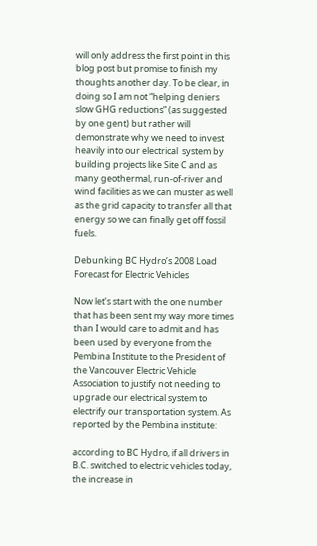will only address the first point in this blog post but promise to finish my thoughts another day. To be clear, in doing so I am not “helping deniers slow GHG reductions” (as suggested by one gent) but rather will demonstrate why we need to invest heavily into our electrical  system by building projects like Site C and as many geothermal, run-of-river and wind facilities as we can muster as well as the grid capacity to transfer all that energy so we can finally get off fossil fuels.

Debunking BC Hydro’s 2008 Load Forecast for Electric Vehicles

Now let’s start with the one number that has been sent my way more times than I would care to admit and has been used by everyone from the Pembina Institute to the President of the Vancouver Electric Vehicle Association to justify not needing to upgrade our electrical system to electrify our transportation system. As reported by the Pembina institute:

according to BC Hydro, if all drivers in B.C. switched to electric vehicles today, the increase in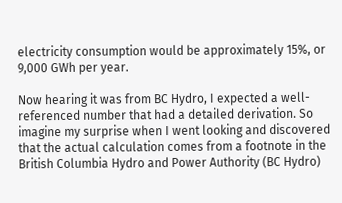electricity consumption would be approximately 15%, or 9,000 GWh per year.

Now hearing it was from BC Hydro, I expected a well-referenced number that had a detailed derivation. So imagine my surprise when I went looking and discovered that the actual calculation comes from a footnote in the British Columbia Hydro and Power Authority (BC Hydro)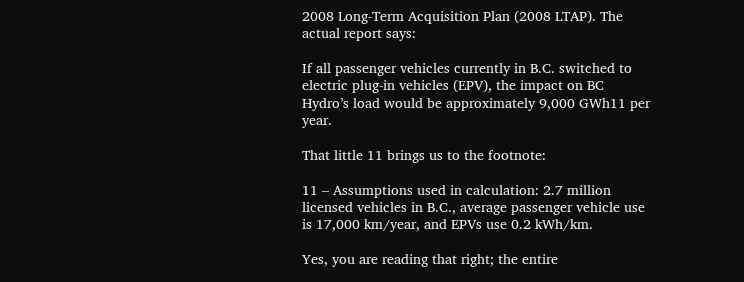2008 Long-Term Acquisition Plan (2008 LTAP). The actual report says:

If all passenger vehicles currently in B.C. switched to electric plug-in vehicles (EPV), the impact on BC Hydro’s load would be approximately 9,000 GWh11 per year.

That little 11 brings us to the footnote:

11 – Assumptions used in calculation: 2.7 million licensed vehicles in B.C., average passenger vehicle use is 17,000 km/year, and EPVs use 0.2 kWh/km.

Yes, you are reading that right; the entire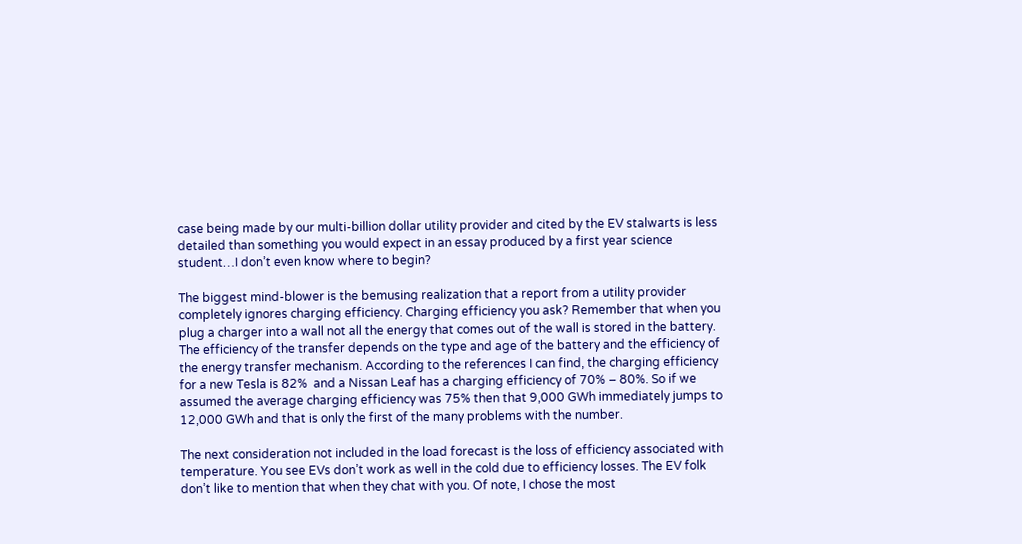case being made by our multi-billion dollar utility provider and cited by the EV stalwarts is less detailed than something you would expect in an essay produced by a first year science student…I don’t even know where to begin?

The biggest mind-blower is the bemusing realization that a report from a utility provider completely ignores charging efficiency. Charging efficiency you ask? Remember that when you plug a charger into a wall not all the energy that comes out of the wall is stored in the battery. The efficiency of the transfer depends on the type and age of the battery and the efficiency of the energy transfer mechanism. According to the references I can find, the charging efficiency for a new Tesla is 82%  and a Nissan Leaf has a charging efficiency of 70% – 80%. So if we assumed the average charging efficiency was 75% then that 9,000 GWh immediately jumps to 12,000 GWh and that is only the first of the many problems with the number.

The next consideration not included in the load forecast is the loss of efficiency associated with temperature. You see EVs don’t work as well in the cold due to efficiency losses. The EV folk don’t like to mention that when they chat with you. Of note, I chose the most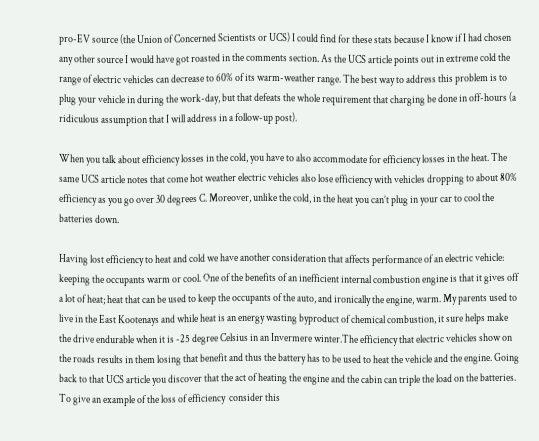pro-EV source (the Union of Concerned Scientists or UCS) I could find for these stats because I know if I had chosen any other source I would have got roasted in the comments section. As the UCS article points out in extreme cold the range of electric vehicles can decrease to 60% of its warm-weather range. The best way to address this problem is to plug your vehicle in during the work-day, but that defeats the whole requirement that charging be done in off-hours (a ridiculous assumption that I will address in a follow-up post).

When you talk about efficiency losses in the cold, you have to also accommodate for efficiency losses in the heat. The same UCS article notes that come hot weather electric vehicles also lose efficiency with vehicles dropping to about 80% efficiency as you go over 30 degrees C. Moreover, unlike the cold, in the heat you can’t plug in your car to cool the batteries down.

Having lost efficiency to heat and cold we have another consideration that affects performance of an electric vehicle: keeping the occupants warm or cool. One of the benefits of an inefficient internal combustion engine is that it gives off a lot of heat; heat that can be used to keep the occupants of the auto, and ironically the engine, warm. My parents used to live in the East Kootenays and while heat is an energy wasting byproduct of chemical combustion, it sure helps make the drive endurable when it is -25 degree Celsius in an Invermere winter.The efficiency that electric vehicles show on the roads results in them losing that benefit and thus the battery has to be used to heat the vehicle and the engine. Going back to that UCS article you discover that the act of heating the engine and the cabin can triple the load on the batteries. To give an example of the loss of efficiency  consider this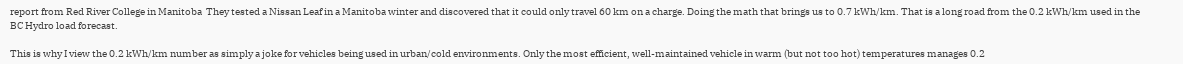report from Red River College in Manitoba  They tested a Nissan Leaf in a Manitoba winter and discovered that it could only travel 60 km on a charge. Doing the math that brings us to 0.7 kWh/km. That is a long road from the 0.2 kWh/km used in the BC Hydro load forecast.

This is why I view the 0.2 kWh/km number as simply a joke for vehicles being used in urban/cold environments. Only the most efficient, well-maintained vehicle in warm (but not too hot) temperatures manages 0.2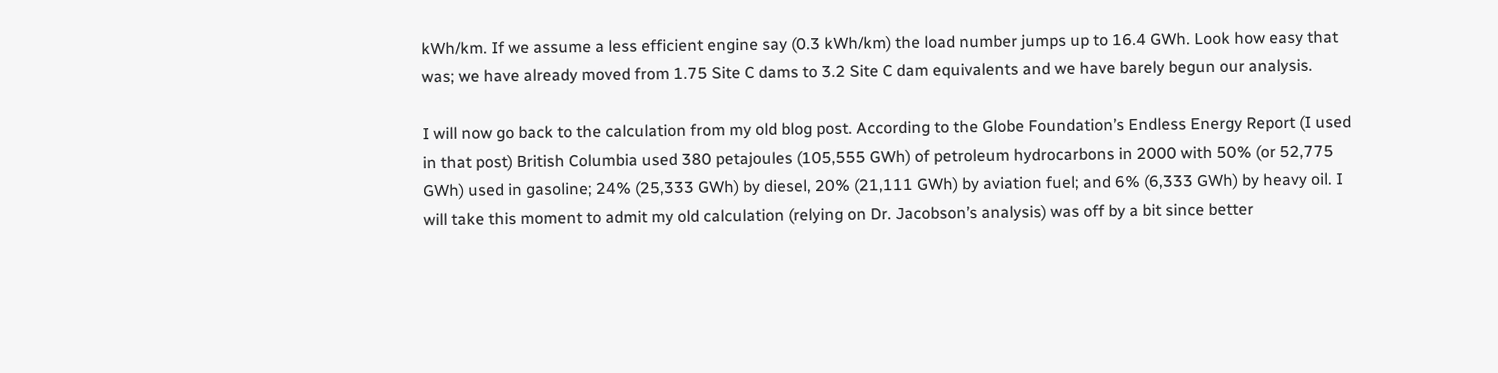kWh/km. If we assume a less efficient engine say (0.3 kWh/km) the load number jumps up to 16.4 GWh. Look how easy that was; we have already moved from 1.75 Site C dams to 3.2 Site C dam equivalents and we have barely begun our analysis.

I will now go back to the calculation from my old blog post. According to the Globe Foundation’s Endless Energy Report (I used in that post) British Columbia used 380 petajoules (105,555 GWh) of petroleum hydrocarbons in 2000 with 50% (or 52,775 GWh) used in gasoline; 24% (25,333 GWh) by diesel, 20% (21,111 GWh) by aviation fuel; and 6% (6,333 GWh) by heavy oil. I will take this moment to admit my old calculation (relying on Dr. Jacobson’s analysis) was off by a bit since better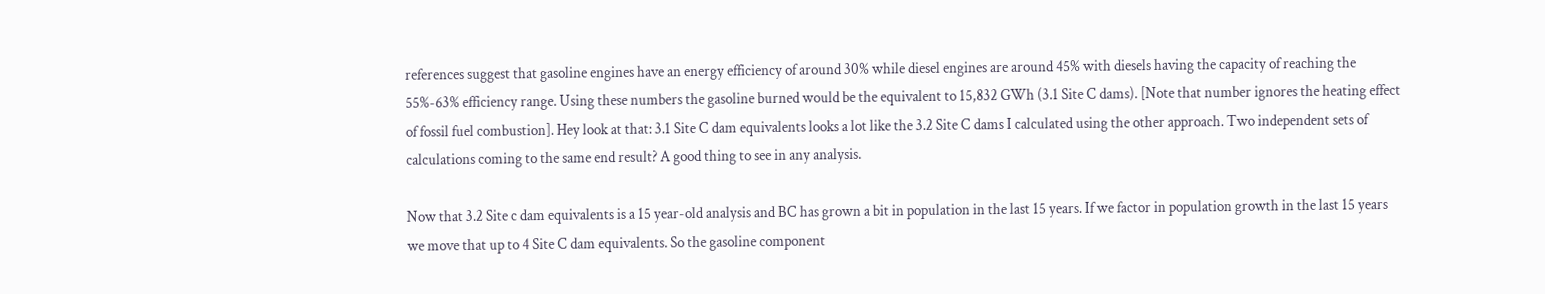references suggest that gasoline engines have an energy efficiency of around 30% while diesel engines are around 45% with diesels having the capacity of reaching the 55%-63% efficiency range. Using these numbers the gasoline burned would be the equivalent to 15,832 GWh (3.1 Site C dams). [Note that number ignores the heating effect of fossil fuel combustion]. Hey look at that: 3.1 Site C dam equivalents looks a lot like the 3.2 Site C dams I calculated using the other approach. Two independent sets of calculations coming to the same end result? A good thing to see in any analysis.

Now that 3.2 Site c dam equivalents is a 15 year-old analysis and BC has grown a bit in population in the last 15 years. If we factor in population growth in the last 15 years we move that up to 4 Site C dam equivalents. So the gasoline component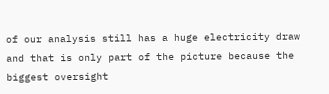of our analysis still has a huge electricity draw and that is only part of the picture because the biggest oversight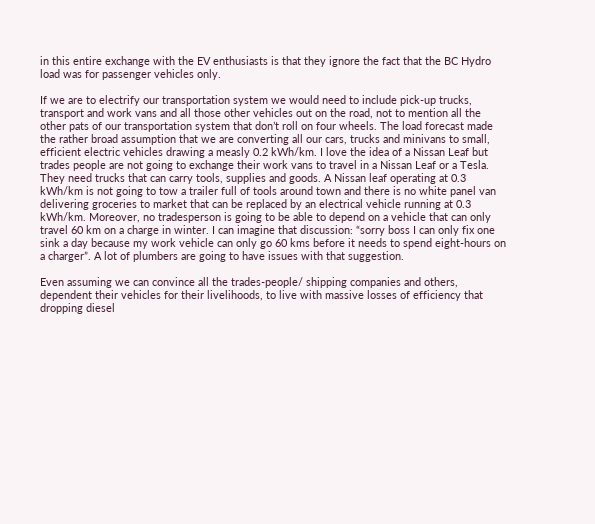in this entire exchange with the EV enthusiasts is that they ignore the fact that the BC Hydro load was for passenger vehicles only.

If we are to electrify our transportation system we would need to include pick-up trucks, transport and work vans and all those other vehicles out on the road, not to mention all the other pats of our transportation system that don’t roll on four wheels. The load forecast made the rather broad assumption that we are converting all our cars, trucks and minivans to small, efficient electric vehicles drawing a measly 0.2 kWh/km. I love the idea of a Nissan Leaf but trades people are not going to exchange their work vans to travel in a Nissan Leaf or a Tesla. They need trucks that can carry tools, supplies and goods. A Nissan leaf operating at 0.3 kWh/km is not going to tow a trailer full of tools around town and there is no white panel van delivering groceries to market that can be replaced by an electrical vehicle running at 0.3 kWh/km. Moreover, no tradesperson is going to be able to depend on a vehicle that can only travel 60 km on a charge in winter. I can imagine that discussion: “sorry boss I can only fix one sink a day because my work vehicle can only go 60 kms before it needs to spend eight-hours on a charger”. A lot of plumbers are going to have issues with that suggestion.

Even assuming we can convince all the trades-people/ shipping companies and others, dependent their vehicles for their livelihoods, to live with massive losses of efficiency that dropping diesel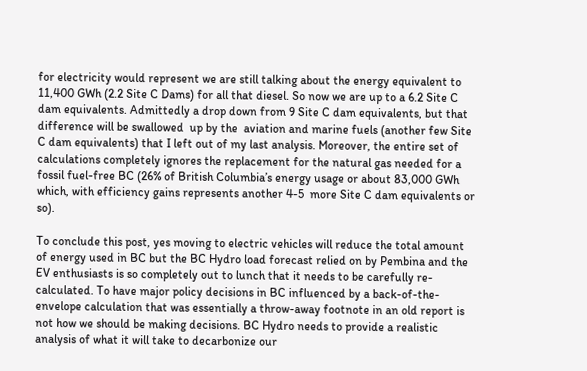for electricity would represent we are still talking about the energy equivalent to 11,400 GWh (2.2 Site C Dams) for all that diesel. So now we are up to a 6.2 Site C dam equivalents. Admittedly a drop down from 9 Site C dam equivalents, but that difference will be swallowed  up by the  aviation and marine fuels (another few Site C dam equivalents) that I left out of my last analysis. Moreover, the entire set of calculations completely ignores the replacement for the natural gas needed for a fossil fuel-free BC (26% of British Columbia’s energy usage or about 83,000 GWh which, with efficiency gains represents another 4-5  more Site C dam equivalents or so).

To conclude this post, yes moving to electric vehicles will reduce the total amount of energy used in BC but the BC Hydro load forecast relied on by Pembina and the EV enthusiasts is so completely out to lunch that it needs to be carefully re-calculated. To have major policy decisions in BC influenced by a back-of-the-envelope calculation that was essentially a throw-away footnote in an old report is not how we should be making decisions. BC Hydro needs to provide a realistic analysis of what it will take to decarbonize our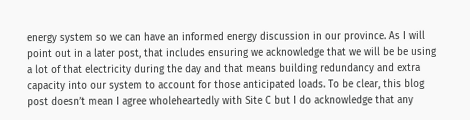energy system so we can have an informed energy discussion in our province. As I will point out in a later post, that includes ensuring we acknowledge that we will be be using a lot of that electricity during the day and that means building redundancy and extra capacity into our system to account for those anticipated loads. To be clear, this blog post doesn’t mean I agree wholeheartedly with Site C but I do acknowledge that any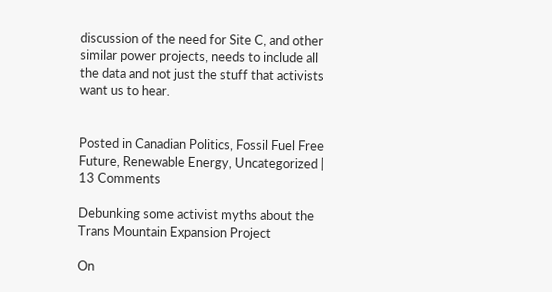discussion of the need for Site C, and other similar power projects, needs to include all the data and not just the stuff that activists want us to hear.


Posted in Canadian Politics, Fossil Fuel Free Future, Renewable Energy, Uncategorized | 13 Comments

Debunking some activist myths about the Trans Mountain Expansion Project

On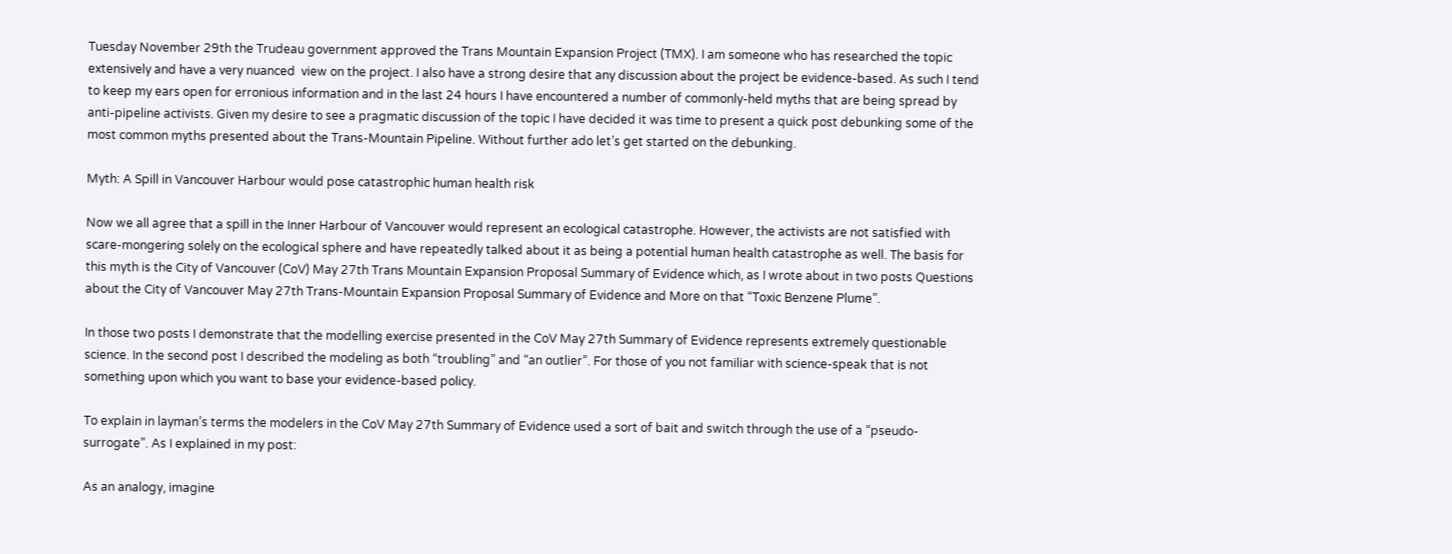Tuesday November 29th the Trudeau government approved the Trans Mountain Expansion Project (TMX). I am someone who has researched the topic extensively and have a very nuanced  view on the project. I also have a strong desire that any discussion about the project be evidence-based. As such I tend to keep my ears open for erronious information and in the last 24 hours I have encountered a number of commonly-held myths that are being spread by anti-pipeline activists. Given my desire to see a pragmatic discussion of the topic I have decided it was time to present a quick post debunking some of the most common myths presented about the Trans-Mountain Pipeline. Without further ado let’s get started on the debunking.

Myth: A Spill in Vancouver Harbour would pose catastrophic human health risk

Now we all agree that a spill in the Inner Harbour of Vancouver would represent an ecological catastrophe. However, the activists are not satisfied with scare-mongering solely on the ecological sphere and have repeatedly talked about it as being a potential human health catastrophe as well. The basis for this myth is the City of Vancouver (CoV) May 27th Trans Mountain Expansion Proposal Summary of Evidence which, as I wrote about in two posts Questions about the City of Vancouver May 27th Trans-Mountain Expansion Proposal Summary of Evidence and More on that “Toxic Benzene Plume”.

In those two posts I demonstrate that the modelling exercise presented in the CoV May 27th Summary of Evidence represents extremely questionable science. In the second post I described the modeling as both “troubling” and “an outlier”. For those of you not familiar with science-speak that is not something upon which you want to base your evidence-based policy.

To explain in layman’s terms the modelers in the CoV May 27th Summary of Evidence used a sort of bait and switch through the use of a “pseudo-surrogate”. As I explained in my post:

As an analogy, imagine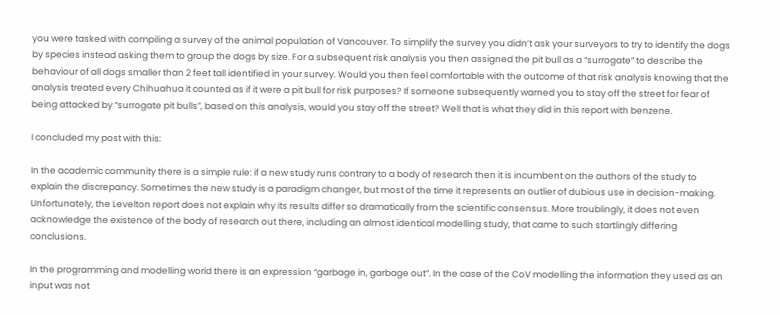you were tasked with compiling a survey of the animal population of Vancouver. To simplify the survey you didn’t ask your surveyors to try to identify the dogs by species instead asking them to group the dogs by size. For a subsequent risk analysis you then assigned the pit bull as a “surrogate” to describe the behaviour of all dogs smaller than 2 feet tall identified in your survey. Would you then feel comfortable with the outcome of that risk analysis knowing that the analysis treated every Chihuahua it counted as if it were a pit bull for risk purposes? If someone subsequently warned you to stay off the street for fear of being attacked by “surrogate pit bulls”, based on this analysis, would you stay off the street? Well that is what they did in this report with benzene.

I concluded my post with this:

In the academic community there is a simple rule: if a new study runs contrary to a body of research then it is incumbent on the authors of the study to explain the discrepancy. Sometimes the new study is a paradigm changer, but most of the time it represents an outlier of dubious use in decision-making. Unfortunately, the Levelton report does not explain why its results differ so dramatically from the scientific consensus. More troublingly, it does not even acknowledge the existence of the body of research out there, including an almost identical modelling study, that came to such startlingly differing conclusions.

In the programming and modelling world there is an expression “garbage in, garbage out”. In the case of the CoV modelling the information they used as an input was not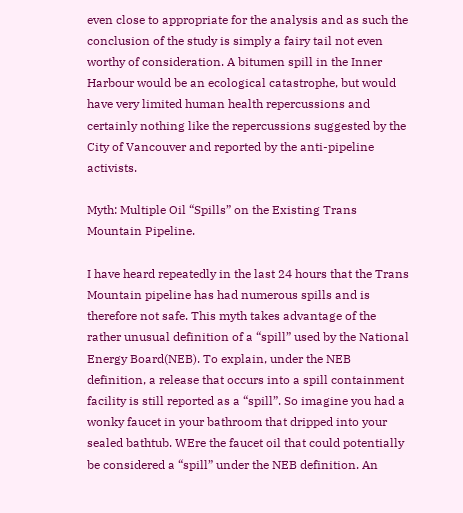even close to appropriate for the analysis and as such the conclusion of the study is simply a fairy tail not even worthy of consideration. A bitumen spill in the Inner Harbour would be an ecological catastrophe, but would have very limited human health repercussions and certainly nothing like the repercussions suggested by the City of Vancouver and reported by the anti-pipeline activists.

Myth: Multiple Oil “Spills” on the Existing Trans Mountain Pipeline.

I have heard repeatedly in the last 24 hours that the Trans Mountain pipeline has had numerous spills and is therefore not safe. This myth takes advantage of the rather unusual definition of a “spill” used by the National Energy Board(NEB). To explain, under the NEB definition, a release that occurs into a spill containment facility is still reported as a “spill”. So imagine you had a wonky faucet in your bathroom that dripped into your sealed bathtub. WEre the faucet oil that could potentially be considered a “spill” under the NEB definition. An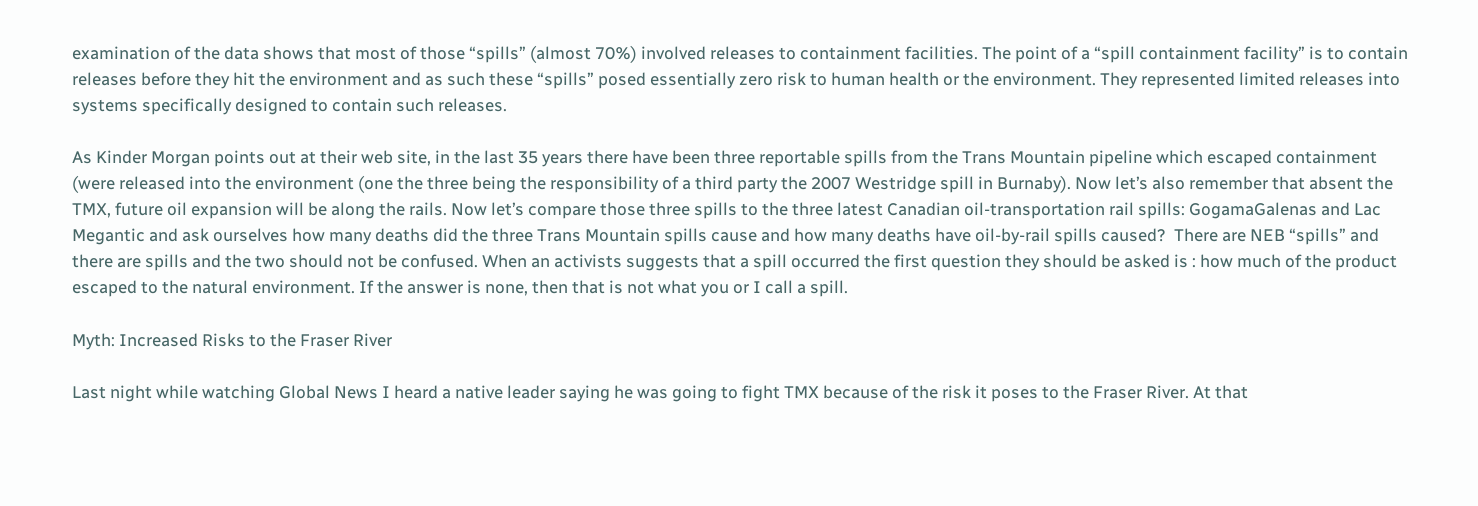examination of the data shows that most of those “spills” (almost 70%) involved releases to containment facilities. The point of a “spill containment facility” is to contain releases before they hit the environment and as such these “spills” posed essentially zero risk to human health or the environment. They represented limited releases into systems specifically designed to contain such releases.

As Kinder Morgan points out at their web site, in the last 35 years there have been three reportable spills from the Trans Mountain pipeline which escaped containment (were released into the environment (one the three being the responsibility of a third party the 2007 Westridge spill in Burnaby). Now let’s also remember that absent the TMX, future oil expansion will be along the rails. Now let’s compare those three spills to the three latest Canadian oil-transportation rail spills: GogamaGalenas and Lac Megantic and ask ourselves how many deaths did the three Trans Mountain spills cause and how many deaths have oil-by-rail spills caused?  There are NEB “spills” and there are spills and the two should not be confused. When an activists suggests that a spill occurred the first question they should be asked is : how much of the product escaped to the natural environment. If the answer is none, then that is not what you or I call a spill.

Myth: Increased Risks to the Fraser River

Last night while watching Global News I heard a native leader saying he was going to fight TMX because of the risk it poses to the Fraser River. At that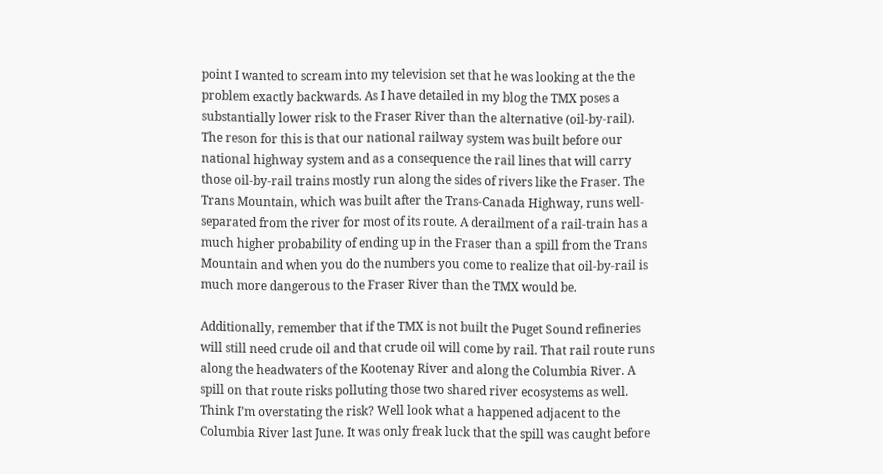point I wanted to scream into my television set that he was looking at the the problem exactly backwards. As I have detailed in my blog the TMX poses a substantially lower risk to the Fraser River than the alternative (oil-by-rail). The reson for this is that our national railway system was built before our national highway system and as a consequence the rail lines that will carry those oil-by-rail trains mostly run along the sides of rivers like the Fraser. The Trans Mountain, which was built after the Trans-Canada Highway, runs well-separated from the river for most of its route. A derailment of a rail-train has a much higher probability of ending up in the Fraser than a spill from the Trans Mountain and when you do the numbers you come to realize that oil-by-rail is much more dangerous to the Fraser River than the TMX would be.

Additionally, remember that if the TMX is not built the Puget Sound refineries will still need crude oil and that crude oil will come by rail. That rail route runs along the headwaters of the Kootenay River and along the Columbia River. A spill on that route risks polluting those two shared river ecosystems as well. Think I’m overstating the risk? Well look what a happened adjacent to the Columbia River last June. It was only freak luck that the spill was caught before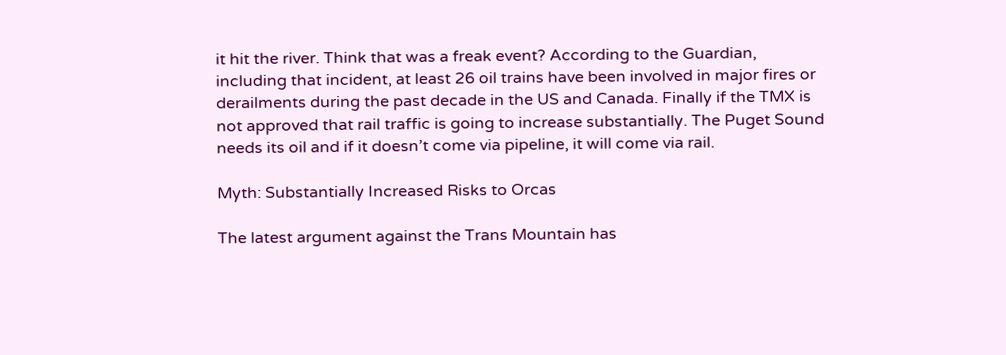it hit the river. Think that was a freak event? According to the Guardian, including that incident, at least 26 oil trains have been involved in major fires or derailments during the past decade in the US and Canada. Finally if the TMX is not approved that rail traffic is going to increase substantially. The Puget Sound needs its oil and if it doesn’t come via pipeline, it will come via rail.

Myth: Substantially Increased Risks to Orcas

The latest argument against the Trans Mountain has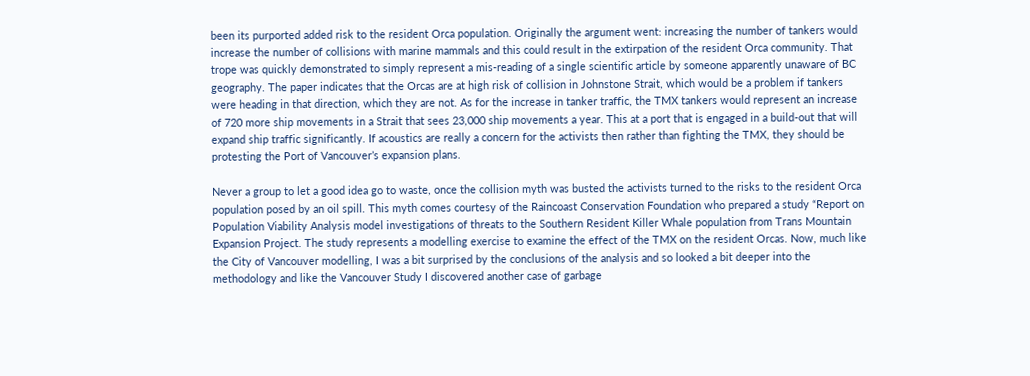been its purported added risk to the resident Orca population. Originally the argument went: increasing the number of tankers would increase the number of collisions with marine mammals and this could result in the extirpation of the resident Orca community. That trope was quickly demonstrated to simply represent a mis-reading of a single scientific article by someone apparently unaware of BC geography. The paper indicates that the Orcas are at high risk of collision in Johnstone Strait, which would be a problem if tankers were heading in that direction, which they are not. As for the increase in tanker traffic, the TMX tankers would represent an increase of 720 more ship movements in a Strait that sees 23,000 ship movements a year. This at a port that is engaged in a build-out that will expand ship traffic significantly. If acoustics are really a concern for the activists then rather than fighting the TMX, they should be protesting the Port of Vancouver’s expansion plans.

Never a group to let a good idea go to waste, once the collision myth was busted the activists turned to the risks to the resident Orca population posed by an oil spill. This myth comes courtesy of the Raincoast Conservation Foundation who prepared a study “Report on Population Viability Analysis model investigations of threats to the Southern Resident Killer Whale population from Trans Mountain Expansion Project. The study represents a modelling exercise to examine the effect of the TMX on the resident Orcas. Now, much like the City of Vancouver modelling, I was a bit surprised by the conclusions of the analysis and so looked a bit deeper into the methodology and like the Vancouver Study I discovered another case of garbage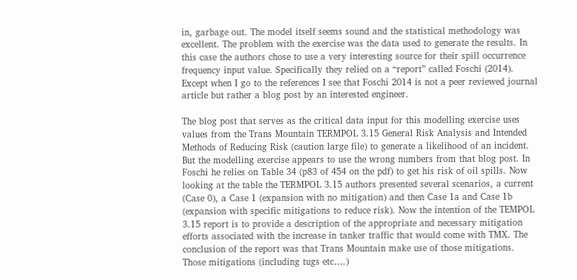in, garbage out. The model itself seems sound and the statistical methodology was excellent. The problem with the exercise was the data used to generate the results. In this case the authors chose to use a very interesting source for their spill occurrence frequency input value. Specifically they relied on a “report” called Foschi (2014). Except when I go to the references I see that Foschi 2014 is not a peer reviewed journal article but rather a blog post by an interested engineer.

The blog post that serves as the critical data input for this modelling exercise uses values from the Trans Mountain TERMPOL 3.15 General Risk Analysis and Intended Methods of Reducing Risk (caution large file) to generate a likelihood of an incident. But the modelling exercise appears to use the wrong numbers from that blog post. In Foschi he relies on Table 34 (p83 of 454 on the pdf) to get his risk of oil spills. Now looking at the table the TERMPOL 3.15 authors presented several scenarios, a current (Case 0), a Case 1 (expansion with no mitigation) and then Case 1a and Case 1b (expansion with specific mitigations to reduce risk). Now the intention of the TEMPOL 3.15 report is to provide a description of the appropriate and necessary mitigation efforts associated with the increase in tanker traffic that would come with TMX. The conclusion of the report was that Trans Mountain make use of those mitigations. Those mitigations (including tugs etc….)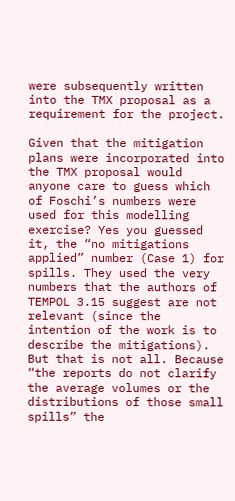were subsequently written into the TMX proposal as a requirement for the project.

Given that the mitigation plans were incorporated into the TMX proposal would anyone care to guess which of Foschi’s numbers were used for this modelling exercise? Yes you guessed it, the “no mitigations applied” number (Case 1) for spills. They used the very numbers that the authors of TEMPOL 3.15 suggest are not relevant (since the intention of the work is to describe the mitigations). But that is not all. Because “the reports do not clarify the average volumes or the distributions of those small spills” the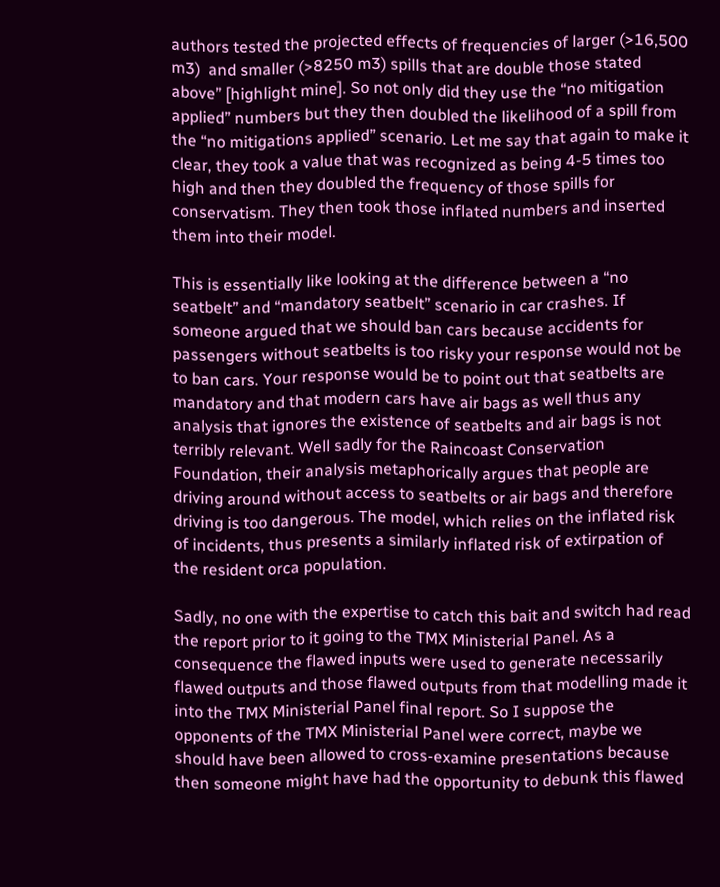authors tested the projected effects of frequencies of larger (>16,500 m3)  and smaller (>8250 m3) spills that are double those stated above” [highlight mine]. So not only did they use the “no mitigation applied” numbers but they then doubled the likelihood of a spill from the “no mitigations applied” scenario. Let me say that again to make it clear, they took a value that was recognized as being 4-5 times too high and then they doubled the frequency of those spills for conservatism. They then took those inflated numbers and inserted them into their model.

This is essentially like looking at the difference between a “no seatbelt” and “mandatory seatbelt” scenario in car crashes. If someone argued that we should ban cars because accidents for passengers without seatbelts is too risky your response would not be to ban cars. Your response would be to point out that seatbelts are mandatory and that modern cars have air bags as well thus any analysis that ignores the existence of seatbelts and air bags is not terribly relevant. Well sadly for the Raincoast Conservation Foundation, their analysis metaphorically argues that people are driving around without access to seatbelts or air bags and therefore driving is too dangerous. The model, which relies on the inflated risk of incidents, thus presents a similarly inflated risk of extirpation of the resident orca population.

Sadly, no one with the expertise to catch this bait and switch had read the report prior to it going to the TMX Ministerial Panel. As a consequence the flawed inputs were used to generate necessarily flawed outputs and those flawed outputs from that modelling made it into the TMX Ministerial Panel final report. So I suppose the opponents of the TMX Ministerial Panel were correct, maybe we should have been allowed to cross-examine presentations because then someone might have had the opportunity to debunk this flawed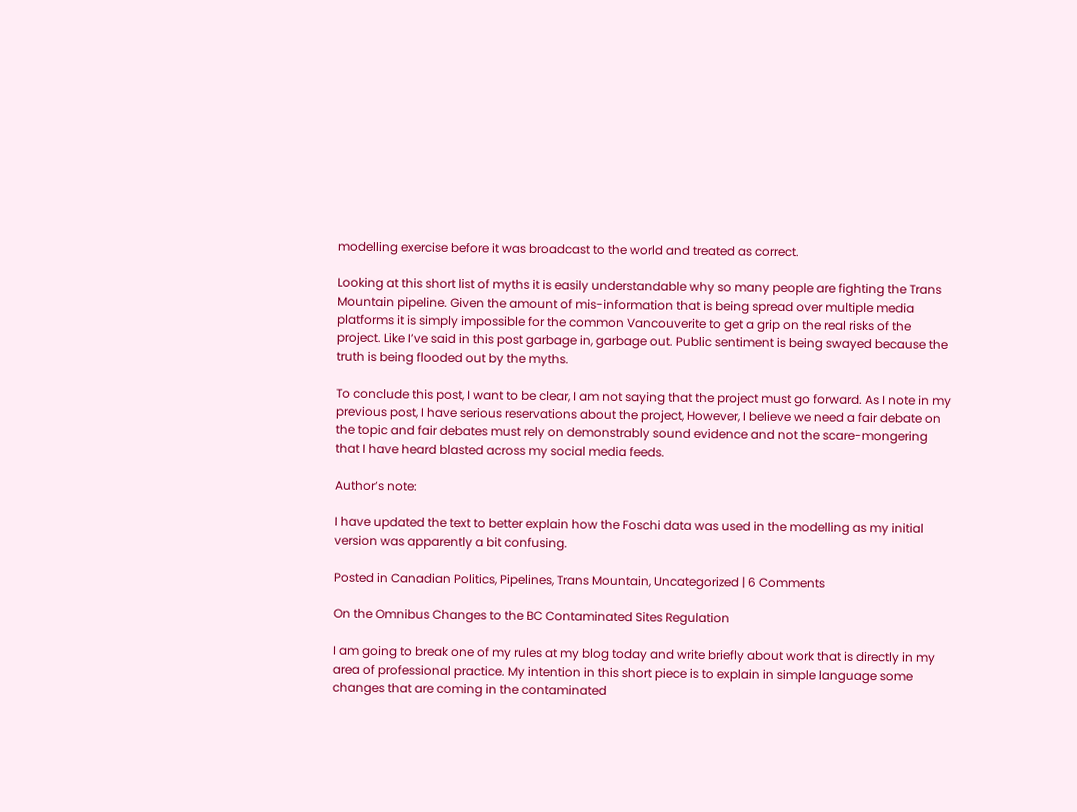modelling exercise before it was broadcast to the world and treated as correct.

Looking at this short list of myths it is easily understandable why so many people are fighting the Trans Mountain pipeline. Given the amount of mis-information that is being spread over multiple media platforms it is simply impossible for the common Vancouverite to get a grip on the real risks of the project. Like I’ve said in this post garbage in, garbage out. Public sentiment is being swayed because the truth is being flooded out by the myths.

To conclude this post, I want to be clear, I am not saying that the project must go forward. As I note in my previous post, I have serious reservations about the project, However, I believe we need a fair debate on the topic and fair debates must rely on demonstrably sound evidence and not the scare-mongering that I have heard blasted across my social media feeds.

Author’s note:

I have updated the text to better explain how the Foschi data was used in the modelling as my initial version was apparently a bit confusing.

Posted in Canadian Politics, Pipelines, Trans Mountain, Uncategorized | 6 Comments

On the Omnibus Changes to the BC Contaminated Sites Regulation

I am going to break one of my rules at my blog today and write briefly about work that is directly in my area of professional practice. My intention in this short piece is to explain in simple language some changes that are coming in the contaminated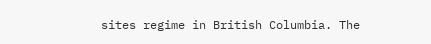sites regime in British Columbia. The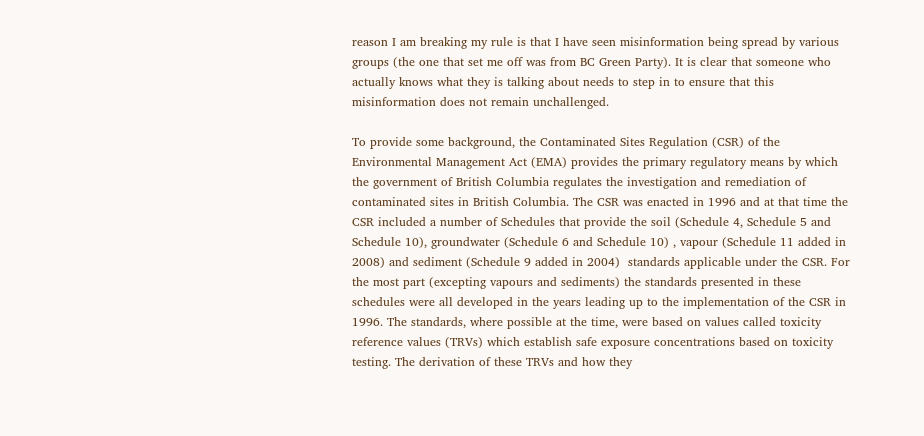reason I am breaking my rule is that I have seen misinformation being spread by various groups (the one that set me off was from BC Green Party). It is clear that someone who actually knows what they is talking about needs to step in to ensure that this misinformation does not remain unchallenged.

To provide some background, the Contaminated Sites Regulation (CSR) of the Environmental Management Act (EMA) provides the primary regulatory means by which the government of British Columbia regulates the investigation and remediation of contaminated sites in British Columbia. The CSR was enacted in 1996 and at that time the CSR included a number of Schedules that provide the soil (Schedule 4, Schedule 5 and Schedule 10), groundwater (Schedule 6 and Schedule 10) , vapour (Schedule 11 added in 2008) and sediment (Schedule 9 added in 2004)  standards applicable under the CSR. For the most part (excepting vapours and sediments) the standards presented in these schedules were all developed in the years leading up to the implementation of the CSR in 1996. The standards, where possible at the time, were based on values called toxicity reference values (TRVs) which establish safe exposure concentrations based on toxicity testing. The derivation of these TRVs and how they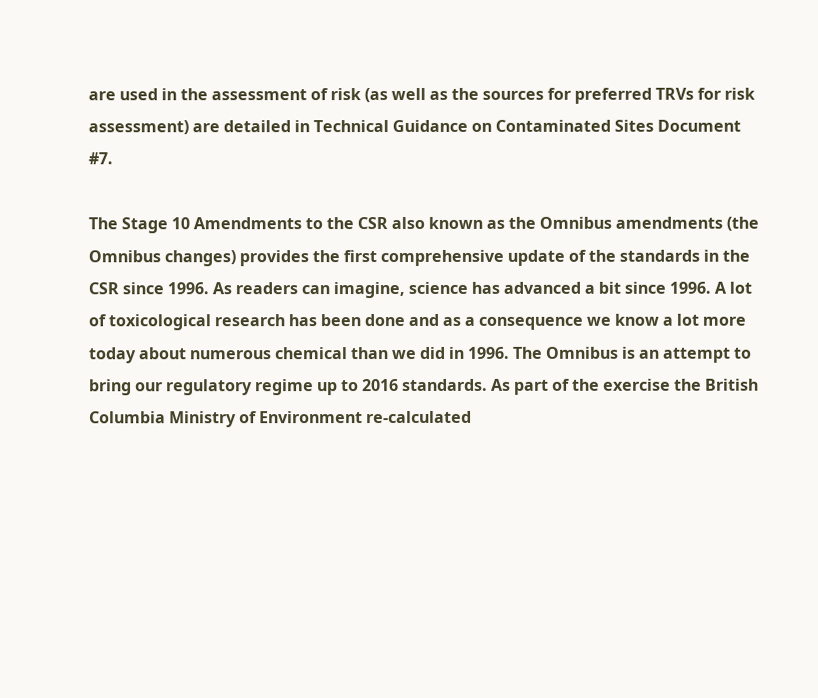are used in the assessment of risk (as well as the sources for preferred TRVs for risk assessment) are detailed in Technical Guidance on Contaminated Sites Document  #7.

The Stage 10 Amendments to the CSR also known as the Omnibus amendments (the Omnibus changes) provides the first comprehensive update of the standards in the CSR since 1996. As readers can imagine, science has advanced a bit since 1996. A lot of toxicological research has been done and as a consequence we know a lot more today about numerous chemical than we did in 1996. The Omnibus is an attempt to bring our regulatory regime up to 2016 standards. As part of the exercise the British Columbia Ministry of Environment re-calculated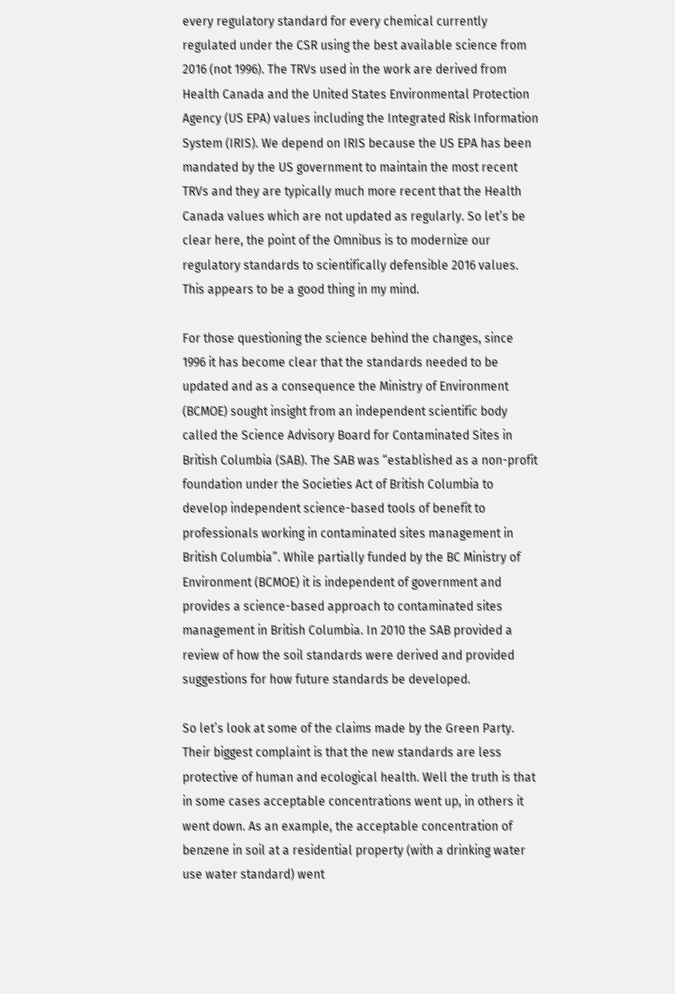every regulatory standard for every chemical currently regulated under the CSR using the best available science from 2016 (not 1996). The TRVs used in the work are derived from Health Canada and the United States Environmental Protection Agency (US EPA) values including the Integrated Risk Information System (IRIS). We depend on IRIS because the US EPA has been mandated by the US government to maintain the most recent TRVs and they are typically much more recent that the Health Canada values which are not updated as regularly. So let’s be clear here, the point of the Omnibus is to modernize our regulatory standards to scientifically defensible 2016 values. This appears to be a good thing in my mind.

For those questioning the science behind the changes, since 1996 it has become clear that the standards needed to be updated and as a consequence the Ministry of Environment (BCMOE) sought insight from an independent scientific body called the Science Advisory Board for Contaminated Sites in British Columbia (SAB). The SAB was “established as a non-profit foundation under the Societies Act of British Columbia to develop independent science-based tools of benefit to professionals working in contaminated sites management in British Columbia”. While partially funded by the BC Ministry of Environment (BCMOE) it is independent of government and provides a science-based approach to contaminated sites management in British Columbia. In 2010 the SAB provided a review of how the soil standards were derived and provided suggestions for how future standards be developed.

So let’s look at some of the claims made by the Green Party. Their biggest complaint is that the new standards are less protective of human and ecological health. Well the truth is that in some cases acceptable concentrations went up, in others it went down. As an example, the acceptable concentration of benzene in soil at a residential property (with a drinking water use water standard) went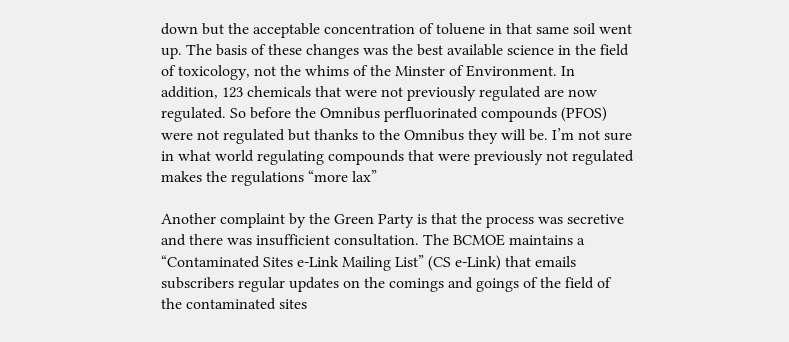down but the acceptable concentration of toluene in that same soil went up. The basis of these changes was the best available science in the field of toxicology, not the whims of the Minster of Environment. In addition, 123 chemicals that were not previously regulated are now regulated. So before the Omnibus perfluorinated compounds (PFOS) were not regulated but thanks to the Omnibus they will be. I’m not sure in what world regulating compounds that were previously not regulated makes the regulations “more lax”

Another complaint by the Green Party is that the process was secretive and there was insufficient consultation. The BCMOE maintains a “Contaminated Sites e-Link Mailing List” (CS e-Link) that emails subscribers regular updates on the comings and goings of the field of the contaminated sites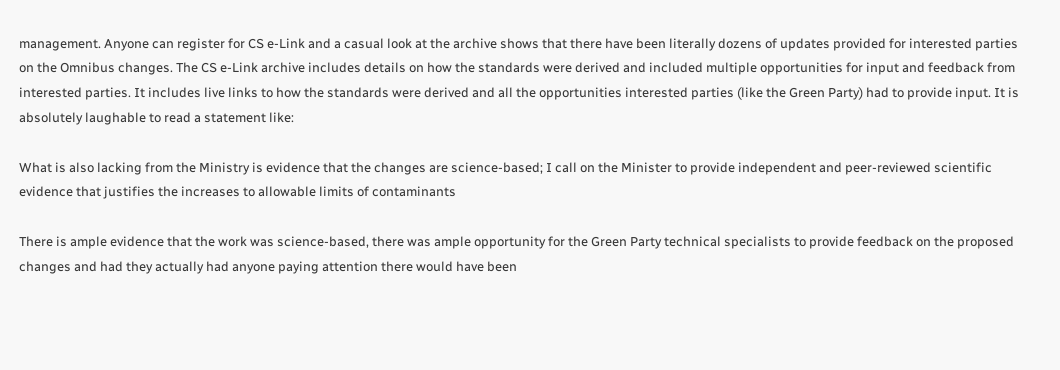management. Anyone can register for CS e-Link and a casual look at the archive shows that there have been literally dozens of updates provided for interested parties on the Omnibus changes. The CS e-Link archive includes details on how the standards were derived and included multiple opportunities for input and feedback from interested parties. It includes live links to how the standards were derived and all the opportunities interested parties (like the Green Party) had to provide input. It is absolutely laughable to read a statement like:

What is also lacking from the Ministry is evidence that the changes are science-based; I call on the Minister to provide independent and peer-reviewed scientific evidence that justifies the increases to allowable limits of contaminants

There is ample evidence that the work was science-based, there was ample opportunity for the Green Party technical specialists to provide feedback on the proposed changes and had they actually had anyone paying attention there would have been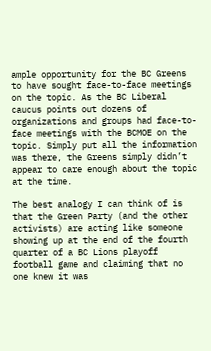ample opportunity for the BC Greens to have sought face-to-face meetings on the topic. As the BC Liberal caucus points out dozens of organizations and groups had face-to-face meetings with the BCMOE on the topic. Simply put all the information was there, the Greens simply didn’t appear to care enough about the topic at the time.

The best analogy I can think of is that the Green Party (and the other activists) are acting like someone showing up at the end of the fourth quarter of a BC Lions playoff football game and claiming that no one knew it was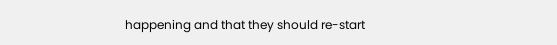happening and that they should re-start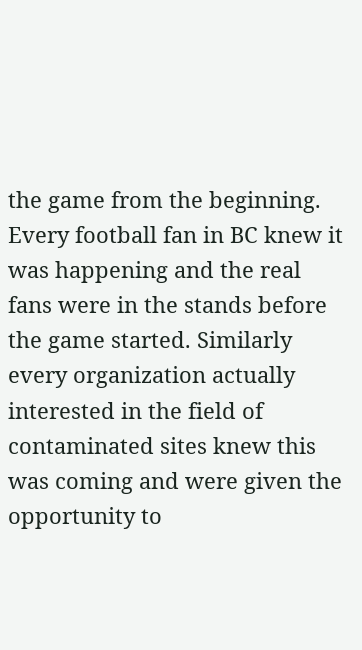the game from the beginning. Every football fan in BC knew it was happening and the real fans were in the stands before the game started. Similarly every organization actually interested in the field of contaminated sites knew this was coming and were given the opportunity to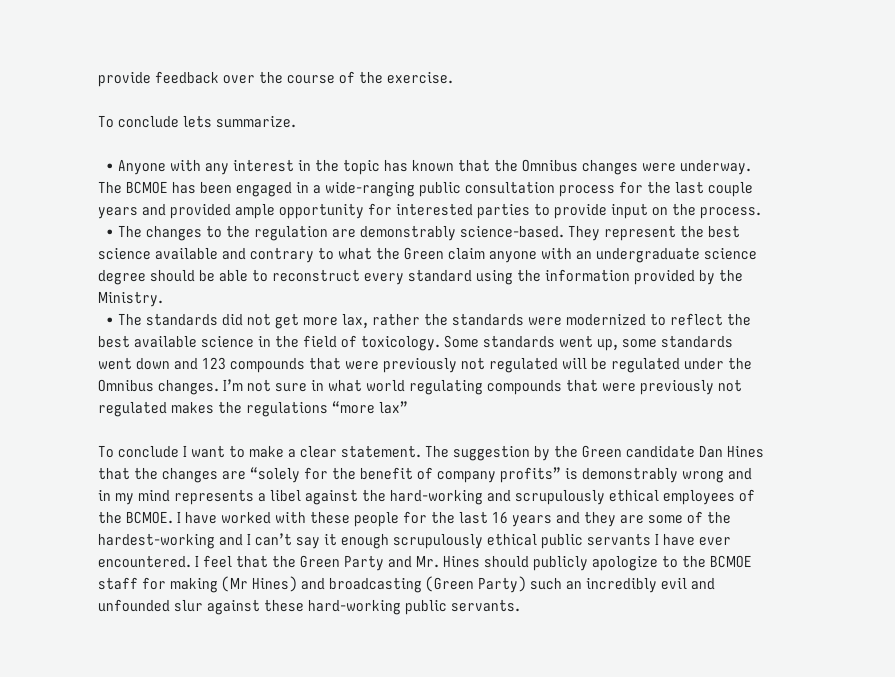provide feedback over the course of the exercise.

To conclude lets summarize.

  • Anyone with any interest in the topic has known that the Omnibus changes were underway. The BCMOE has been engaged in a wide-ranging public consultation process for the last couple years and provided ample opportunity for interested parties to provide input on the process.
  • The changes to the regulation are demonstrably science-based. They represent the best science available and contrary to what the Green claim anyone with an undergraduate science degree should be able to reconstruct every standard using the information provided by the Ministry.
  • The standards did not get more lax, rather the standards were modernized to reflect the best available science in the field of toxicology. Some standards went up, some standards went down and 123 compounds that were previously not regulated will be regulated under the Omnibus changes. I’m not sure in what world regulating compounds that were previously not regulated makes the regulations “more lax”

To conclude I want to make a clear statement. The suggestion by the Green candidate Dan Hines that the changes are “solely for the benefit of company profits” is demonstrably wrong and in my mind represents a libel against the hard-working and scrupulously ethical employees of the BCMOE. I have worked with these people for the last 16 years and they are some of the hardest-working and I can’t say it enough scrupulously ethical public servants I have ever encountered. I feel that the Green Party and Mr. Hines should publicly apologize to the BCMOE staff for making (Mr Hines) and broadcasting (Green Party) such an incredibly evil and unfounded slur against these hard-working public servants.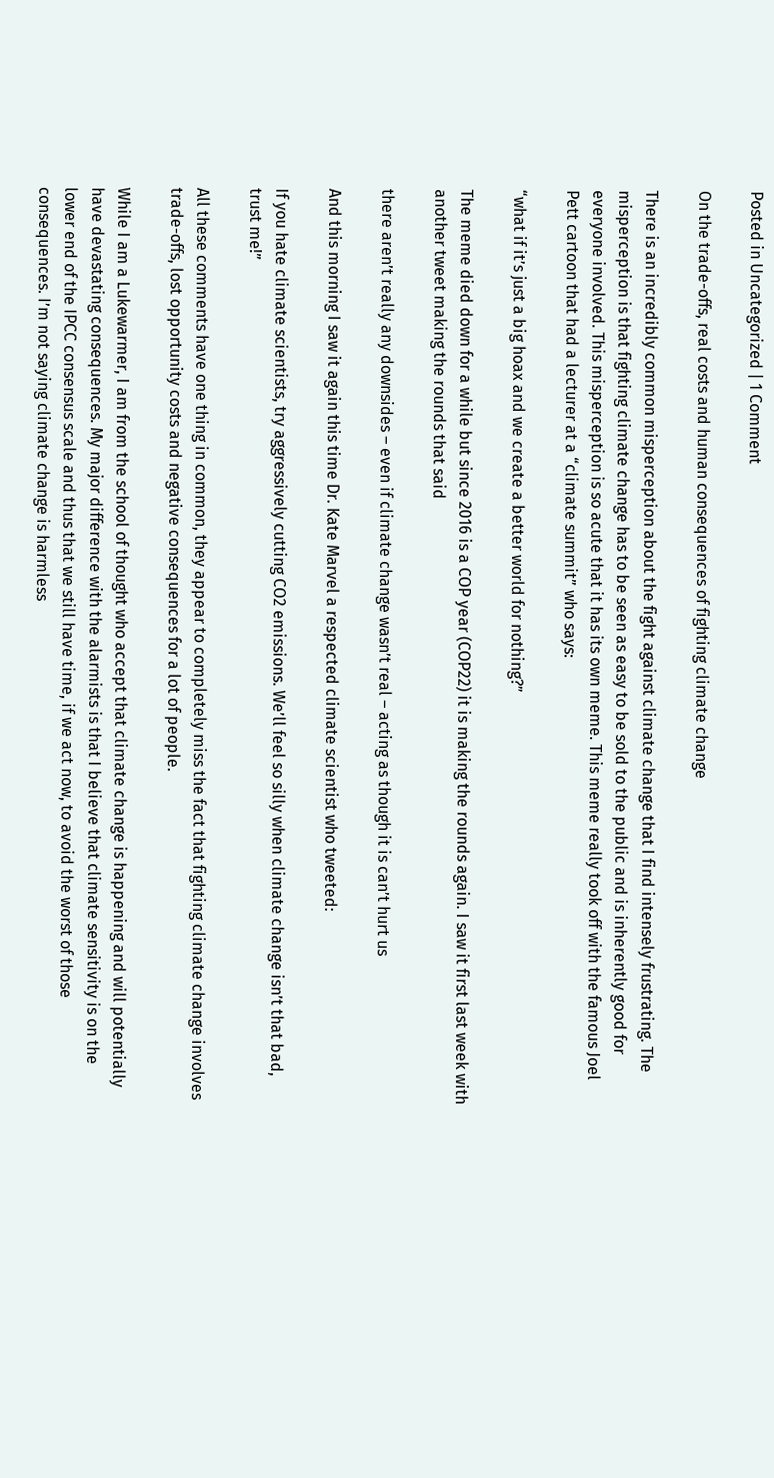Posted in Uncategorized | 1 Comment

On the trade-offs, real costs and human consequences of fighting climate change

There is an incredibly common misperception about the fight against climate change that I find intensely frustrating. The misperception is that fighting climate change has to be seen as easy to be sold to the public and is inherently good for everyone involved. This misperception is so acute that it has its own meme. This meme really took off with the famous Joel Pett cartoon that had a lecturer at a “climate summit” who says:

“what if it’s just a big hoax and we create a better world for nothing?”

The meme died down for a while but since 2016 is a COP year (COP22) it is making the rounds again. I saw it first last week with another tweet making the rounds that said

there aren’t really any downsides – even if climate change wasn’t real – acting as though it is can’t hurt us

And this morning I saw it again this time Dr. Kate Marvel a respected climate scientist who tweeted:

If you hate climate scientists, try aggressively cutting CO2 emissions. We’ll feel so silly when climate change isn’t that bad, trust me!”

All these comments have one thing in common, they appear to completely miss the fact that fighting climate change involves trade-offs, lost opportunity costs and negative consequences for a lot of people.

While I am a Lukewarmer, I am from the school of thought who accept that climate change is happening and will potentially have devastating consequences. My major difference with the alarmists is that I believe that climate sensitivity is on the lower end of the IPCC consensus scale and thus that we still have time, if we act now, to avoid the worst of those consequences. I’m not saying climate change is harmless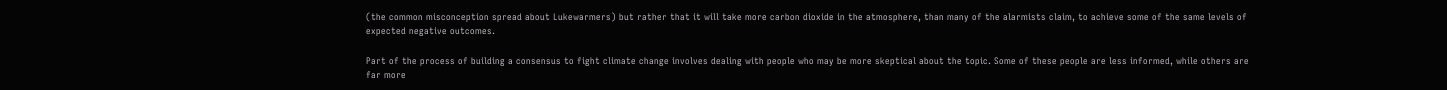(the common misconception spread about Lukewarmers) but rather that it will take more carbon dioxide in the atmosphere, than many of the alarmists claim, to achieve some of the same levels of expected negative outcomes.

Part of the process of building a consensus to fight climate change involves dealing with people who may be more skeptical about the topic. Some of these people are less informed, while others are far more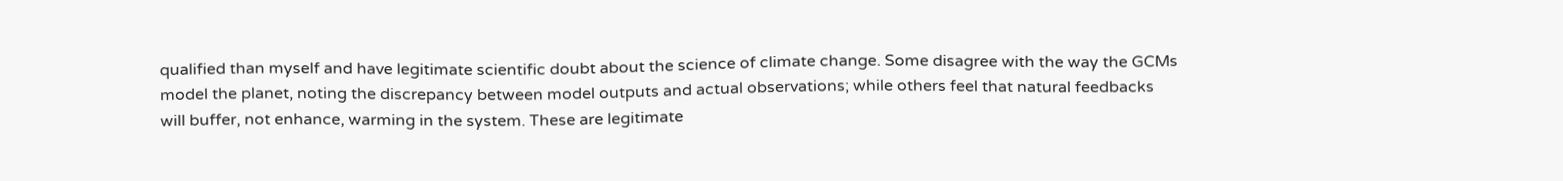qualified than myself and have legitimate scientific doubt about the science of climate change. Some disagree with the way the GCMs model the planet, noting the discrepancy between model outputs and actual observations; while others feel that natural feedbacks will buffer, not enhance, warming in the system. These are legitimate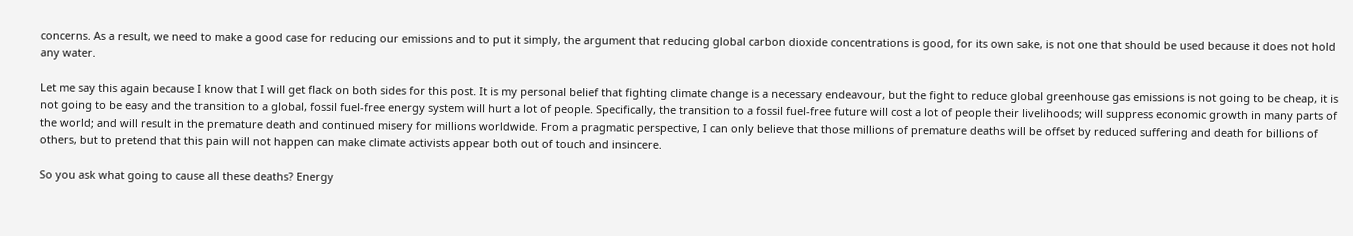concerns. As a result, we need to make a good case for reducing our emissions and to put it simply, the argument that reducing global carbon dioxide concentrations is good, for its own sake, is not one that should be used because it does not hold any water.

Let me say this again because I know that I will get flack on both sides for this post. It is my personal belief that fighting climate change is a necessary endeavour, but the fight to reduce global greenhouse gas emissions is not going to be cheap, it is not going to be easy and the transition to a global, fossil fuel-free energy system will hurt a lot of people. Specifically, the transition to a fossil fuel-free future will cost a lot of people their livelihoods; will suppress economic growth in many parts of the world; and will result in the premature death and continued misery for millions worldwide. From a pragmatic perspective, I can only believe that those millions of premature deaths will be offset by reduced suffering and death for billions of others, but to pretend that this pain will not happen can make climate activists appear both out of touch and insincere.

So you ask what going to cause all these deaths? Energy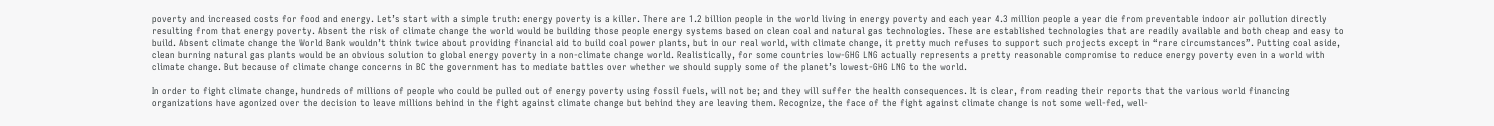poverty and increased costs for food and energy. Let’s start with a simple truth: energy poverty is a killer. There are 1.2 billion people in the world living in energy poverty and each year 4.3 million people a year die from preventable indoor air pollution directly resulting from that energy poverty. Absent the risk of climate change the world would be building those people energy systems based on clean coal and natural gas technologies. These are established technologies that are readily available and both cheap and easy to build. Absent climate change the World Bank wouldn’t think twice about providing financial aid to build coal power plants, but in our real world, with climate change, it pretty much refuses to support such projects except in “rare circumstances”. Putting coal aside, clean burning natural gas plants would be an obvious solution to global energy poverty in a non-climate change world. Realistically, for some countries low-GHG LNG actually represents a pretty reasonable compromise to reduce energy poverty even in a world with climate change. But because of climate change concerns in BC the government has to mediate battles over whether we should supply some of the planet’s lowest-GHG LNG to the world.

In order to fight climate change, hundreds of millions of people who could be pulled out of energy poverty using fossil fuels, will not be; and they will suffer the health consequences. It is clear, from reading their reports that the various world financing organizations have agonized over the decision to leave millions behind in the fight against climate change but behind they are leaving them. Recognize, the face of the fight against climate change is not some well-fed, well-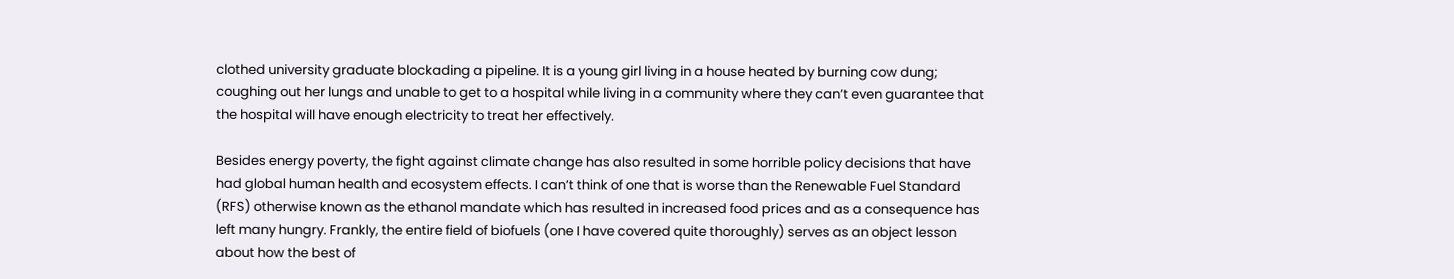clothed university graduate blockading a pipeline. It is a young girl living in a house heated by burning cow dung; coughing out her lungs and unable to get to a hospital while living in a community where they can’t even guarantee that the hospital will have enough electricity to treat her effectively.

Besides energy poverty, the fight against climate change has also resulted in some horrible policy decisions that have had global human health and ecosystem effects. I can’t think of one that is worse than the Renewable Fuel Standard (RFS) otherwise known as the ethanol mandate which has resulted in increased food prices and as a consequence has left many hungry. Frankly, the entire field of biofuels (one I have covered quite thoroughly) serves as an object lesson about how the best of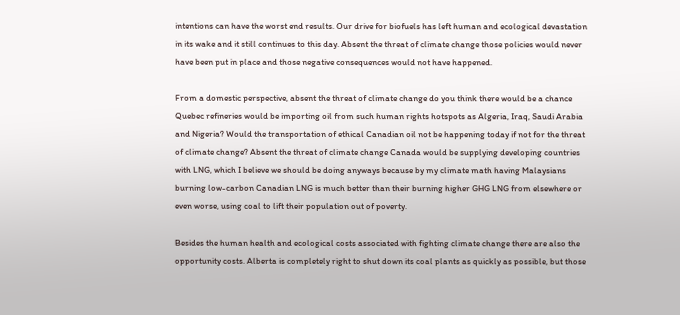intentions can have the worst end results. Our drive for biofuels has left human and ecological devastation in its wake and it still continues to this day. Absent the threat of climate change those policies would never have been put in place and those negative consequences would not have happened.

From a domestic perspective, absent the threat of climate change do you think there would be a chance Quebec refineries would be importing oil from such human rights hotspots as Algeria, Iraq, Saudi Arabia and Nigeria? Would the transportation of ethical Canadian oil not be happening today if not for the threat of climate change? Absent the threat of climate change Canada would be supplying developing countries with LNG, which I believe we should be doing anyways because by my climate math having Malaysians burning low-carbon Canadian LNG is much better than their burning higher GHG LNG from elsewhere or even worse, using coal to lift their population out of poverty.

Besides the human health and ecological costs associated with fighting climate change there are also the opportunity costs. Alberta is completely right to shut down its coal plants as quickly as possible, but those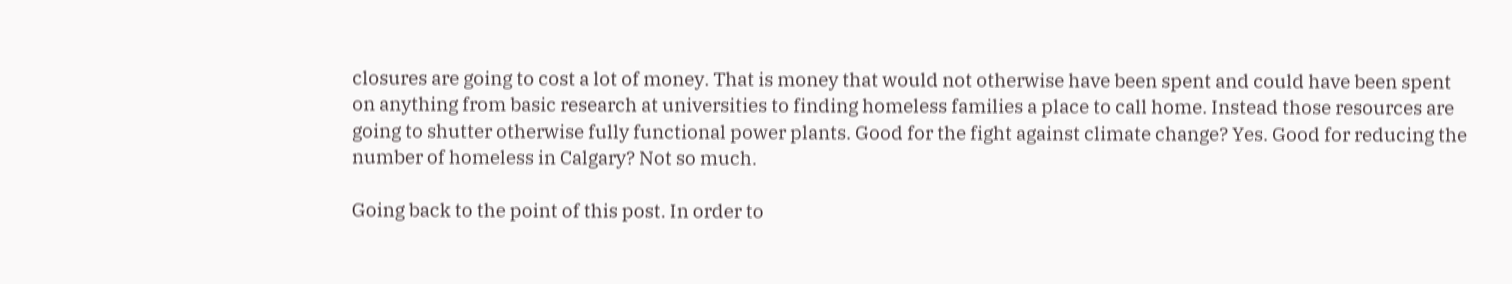closures are going to cost a lot of money. That is money that would not otherwise have been spent and could have been spent on anything from basic research at universities to finding homeless families a place to call home. Instead those resources are going to shutter otherwise fully functional power plants. Good for the fight against climate change? Yes. Good for reducing the number of homeless in Calgary? Not so much.

Going back to the point of this post. In order to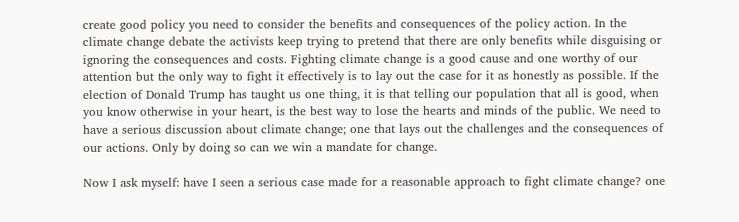create good policy you need to consider the benefits and consequences of the policy action. In the climate change debate the activists keep trying to pretend that there are only benefits while disguising or ignoring the consequences and costs. Fighting climate change is a good cause and one worthy of our attention but the only way to fight it effectively is to lay out the case for it as honestly as possible. If the election of Donald Trump has taught us one thing, it is that telling our population that all is good, when you know otherwise in your heart, is the best way to lose the hearts and minds of the public. We need to have a serious discussion about climate change; one that lays out the challenges and the consequences of our actions. Only by doing so can we win a mandate for change.

Now I ask myself: have I seen a serious case made for a reasonable approach to fight climate change? one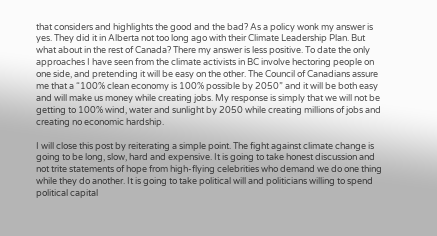that considers and highlights the good and the bad? As a policy wonk my answer is yes. They did it in Alberta not too long ago with their Climate Leadership Plan. But what about in the rest of Canada? There my answer is less positive. To date the only approaches I have seen from the climate activists in BC involve hectoring people on one side, and pretending it will be easy on the other. The Council of Canadians assure me that a “100% clean economy is 100% possible by 2050” and it will be both easy and will make us money while creating jobs. My response is simply that we will not be getting to 100% wind, water and sunlight by 2050 while creating millions of jobs and creating no economic hardship.

I will close this post by reiterating a simple point. The fight against climate change is going to be long, slow, hard and expensive. It is going to take honest discussion and not trite statements of hope from high-flying celebrities who demand we do one thing while they do another. It is going to take political will and politicians willing to spend political capital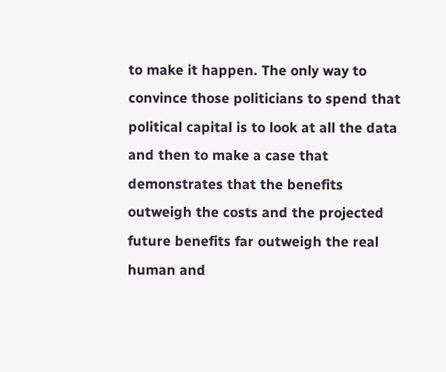to make it happen. The only way to convince those politicians to spend that political capital is to look at all the data and then to make a case that demonstrates that the benefits outweigh the costs and the projected future benefits far outweigh the real human and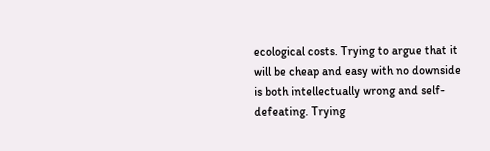ecological costs. Trying to argue that it will be cheap and easy with no downside is both intellectually wrong and self-defeating. Trying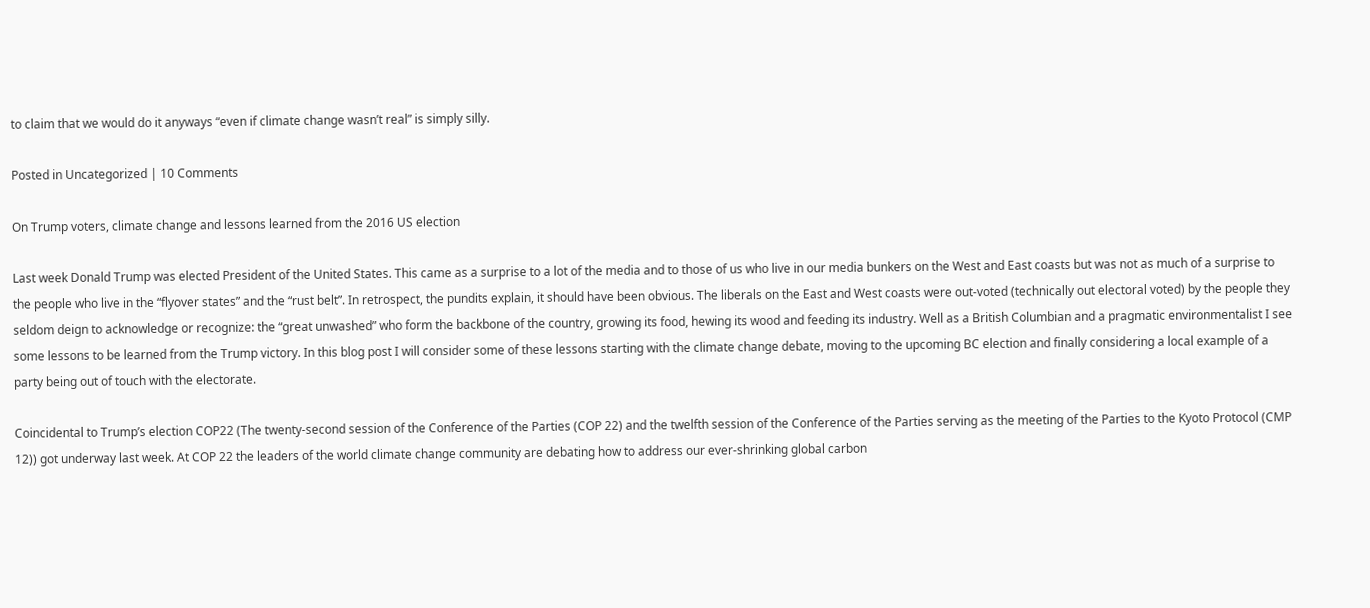to claim that we would do it anyways “even if climate change wasn’t real” is simply silly.

Posted in Uncategorized | 10 Comments

On Trump voters, climate change and lessons learned from the 2016 US election

Last week Donald Trump was elected President of the United States. This came as a surprise to a lot of the media and to those of us who live in our media bunkers on the West and East coasts but was not as much of a surprise to the people who live in the “flyover states” and the “rust belt”. In retrospect, the pundits explain, it should have been obvious. The liberals on the East and West coasts were out-voted (technically out electoral voted) by the people they seldom deign to acknowledge or recognize: the “great unwashed” who form the backbone of the country, growing its food, hewing its wood and feeding its industry. Well as a British Columbian and a pragmatic environmentalist I see some lessons to be learned from the Trump victory. In this blog post I will consider some of these lessons starting with the climate change debate, moving to the upcoming BC election and finally considering a local example of a party being out of touch with the electorate.

Coincidental to Trump’s election COP22 (The twenty-second session of the Conference of the Parties (COP 22) and the twelfth session of the Conference of the Parties serving as the meeting of the Parties to the Kyoto Protocol (CMP 12)) got underway last week. At COP 22 the leaders of the world climate change community are debating how to address our ever-shrinking global carbon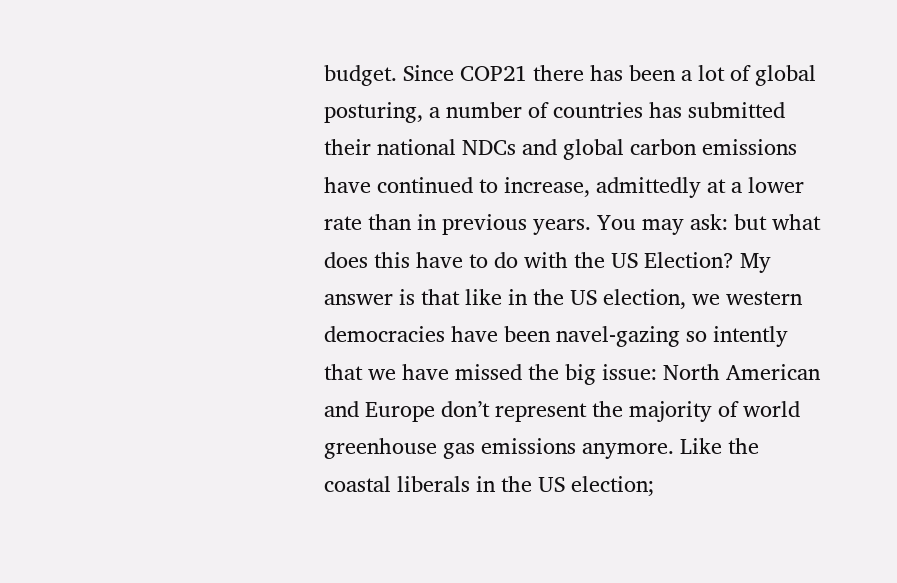budget. Since COP21 there has been a lot of global posturing, a number of countries has submitted their national NDCs and global carbon emissions have continued to increase, admittedly at a lower rate than in previous years. You may ask: but what does this have to do with the US Election? My answer is that like in the US election, we western democracies have been navel-gazing so intently that we have missed the big issue: North American and Europe don’t represent the majority of world greenhouse gas emissions anymore. Like the coastal liberals in the US election;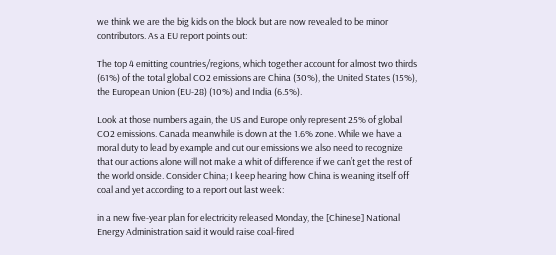we think we are the big kids on the block but are now revealed to be minor contributors. As a EU report points out:

The top 4 emitting countries/regions, which together account for almost two thirds (61%) of the total global CO2 emissions are China (30%), the United States (15%), the European Union (EU-28) (10%) and India (6.5%).

Look at those numbers again, the US and Europe only represent 25% of global CO2 emissions. Canada meanwhile is down at the 1.6% zone. While we have a moral duty to lead by example and cut our emissions we also need to recognize that our actions alone will not make a whit of difference if we can’t get the rest of the world onside. Consider China; I keep hearing how China is weaning itself off coal and yet according to a report out last week:

in a new five-year plan for electricity released Monday, the [Chinese] National Energy Administration said it would raise coal-fired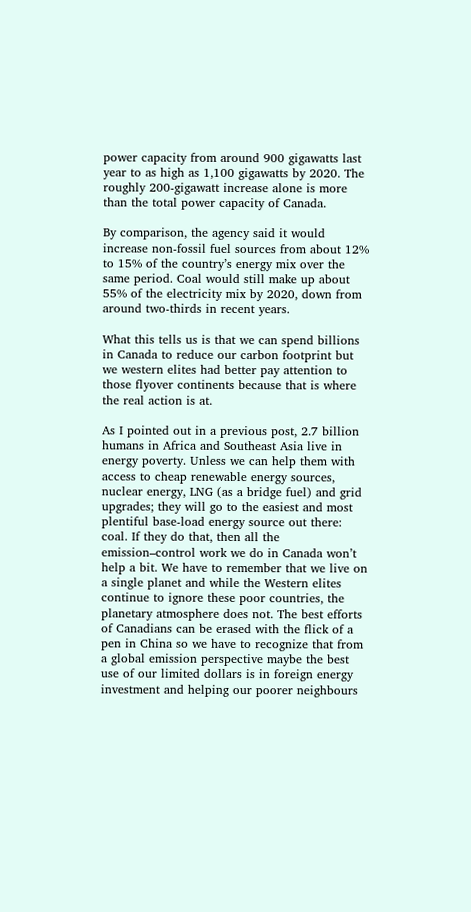power capacity from around 900 gigawatts last year to as high as 1,100 gigawatts by 2020. The roughly 200-gigawatt increase alone is more than the total power capacity of Canada.

By comparison, the agency said it would increase non-fossil fuel sources from about 12% to 15% of the country’s energy mix over the same period. Coal would still make up about 55% of the electricity mix by 2020, down from around two-thirds in recent years.

What this tells us is that we can spend billions in Canada to reduce our carbon footprint but we western elites had better pay attention to those flyover continents because that is where the real action is at.

As I pointed out in a previous post, 2.7 billion humans in Africa and Southeast Asia live in energy poverty. Unless we can help them with access to cheap renewable energy sources, nuclear energy, LNG (as a bridge fuel) and grid upgrades; they will go to the easiest and most plentiful base-load energy source out there: coal. If they do that, then all the emission–control work we do in Canada won’t help a bit. We have to remember that we live on a single planet and while the Western elites continue to ignore these poor countries, the planetary atmosphere does not. The best efforts of Canadians can be erased with the flick of a pen in China so we have to recognize that from a global emission perspective maybe the best use of our limited dollars is in foreign energy investment and helping our poorer neighbours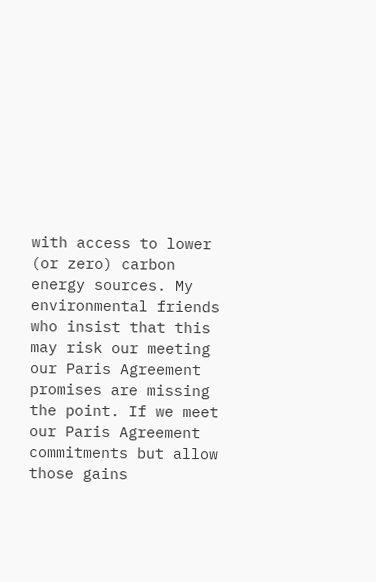with access to lower (or zero) carbon energy sources. My environmental friends who insist that this may risk our meeting our Paris Agreement promises are missing the point. If we meet our Paris Agreement commitments but allow those gains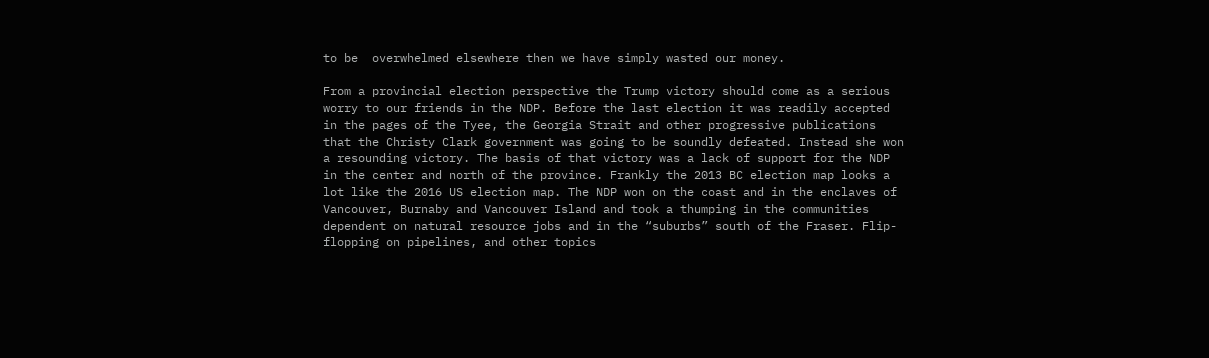to be  overwhelmed elsewhere then we have simply wasted our money.

From a provincial election perspective the Trump victory should come as a serious worry to our friends in the NDP. Before the last election it was readily accepted in the pages of the Tyee, the Georgia Strait and other progressive publications that the Christy Clark government was going to be soundly defeated. Instead she won a resounding victory. The basis of that victory was a lack of support for the NDP in the center and north of the province. Frankly the 2013 BC election map looks a lot like the 2016 US election map. The NDP won on the coast and in the enclaves of Vancouver, Burnaby and Vancouver Island and took a thumping in the communities dependent on natural resource jobs and in the “suburbs” south of the Fraser. Flip-flopping on pipelines, and other topics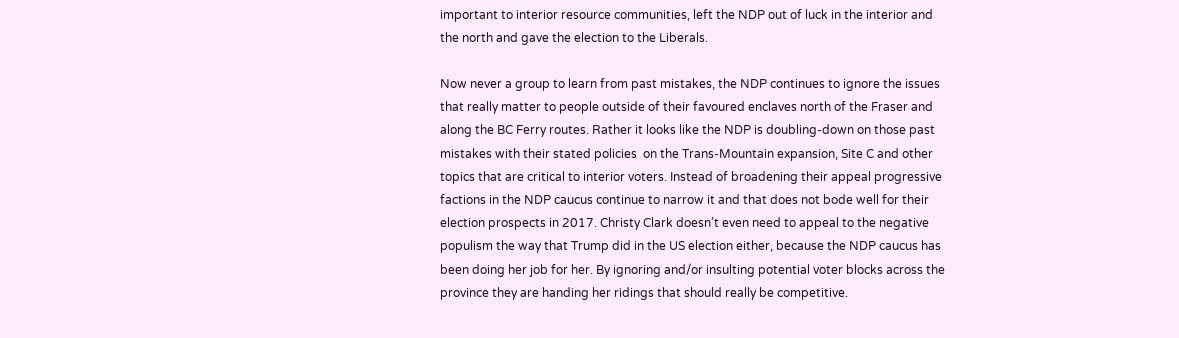important to interior resource communities, left the NDP out of luck in the interior and the north and gave the election to the Liberals.

Now never a group to learn from past mistakes, the NDP continues to ignore the issues that really matter to people outside of their favoured enclaves north of the Fraser and along the BC Ferry routes. Rather it looks like the NDP is doubling-down on those past mistakes with their stated policies  on the Trans-Mountain expansion, Site C and other topics that are critical to interior voters. Instead of broadening their appeal progressive factions in the NDP caucus continue to narrow it and that does not bode well for their election prospects in 2017. Christy Clark doesn’t even need to appeal to the negative populism the way that Trump did in the US election either, because the NDP caucus has been doing her job for her. By ignoring and/or insulting potential voter blocks across the province they are handing her ridings that should really be competitive.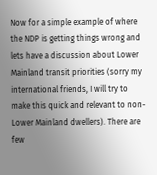Now for a simple example of where the NDP is getting things wrong and lets have a discussion about Lower Mainland transit priorities (sorry my international friends, I will try to make this quick and relevant to non-Lower Mainland dwellers). There are few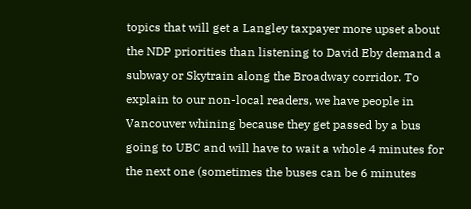topics that will get a Langley taxpayer more upset about the NDP priorities than listening to David Eby demand a subway or Skytrain along the Broadway corridor. To explain to our non-local readers, we have people in Vancouver whining because they get passed by a bus going to UBC and will have to wait a whole 4 minutes for the next one (sometimes the buses can be 6 minutes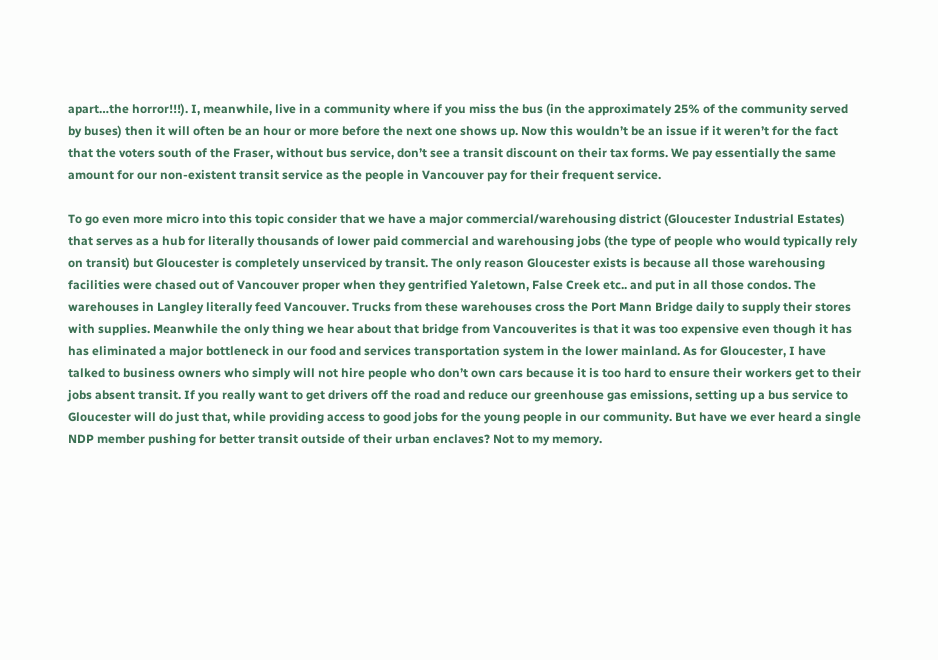apart…the horror!!!). I, meanwhile, live in a community where if you miss the bus (in the approximately 25% of the community served by buses) then it will often be an hour or more before the next one shows up. Now this wouldn’t be an issue if it weren’t for the fact that the voters south of the Fraser, without bus service, don’t see a transit discount on their tax forms. We pay essentially the same amount for our non-existent transit service as the people in Vancouver pay for their frequent service.

To go even more micro into this topic consider that we have a major commercial/warehousing district (Gloucester Industrial Estates) that serves as a hub for literally thousands of lower paid commercial and warehousing jobs (the type of people who would typically rely on transit) but Gloucester is completely unserviced by transit. The only reason Gloucester exists is because all those warehousing facilities were chased out of Vancouver proper when they gentrified Yaletown, False Creek etc.. and put in all those condos. The warehouses in Langley literally feed Vancouver. Trucks from these warehouses cross the Port Mann Bridge daily to supply their stores with supplies. Meanwhile the only thing we hear about that bridge from Vancouverites is that it was too expensive even though it has has eliminated a major bottleneck in our food and services transportation system in the lower mainland. As for Gloucester, I have talked to business owners who simply will not hire people who don’t own cars because it is too hard to ensure their workers get to their jobs absent transit. If you really want to get drivers off the road and reduce our greenhouse gas emissions, setting up a bus service to Gloucester will do just that, while providing access to good jobs for the young people in our community. But have we ever heard a single NDP member pushing for better transit outside of their urban enclaves? Not to my memory.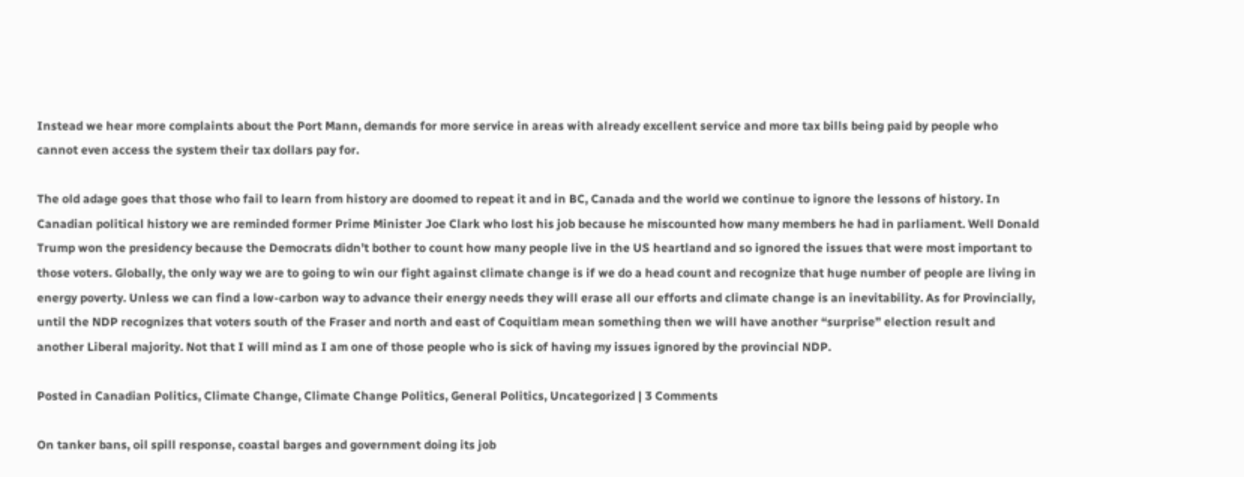Instead we hear more complaints about the Port Mann, demands for more service in areas with already excellent service and more tax bills being paid by people who cannot even access the system their tax dollars pay for.

The old adage goes that those who fail to learn from history are doomed to repeat it and in BC, Canada and the world we continue to ignore the lessons of history. In Canadian political history we are reminded former Prime Minister Joe Clark who lost his job because he miscounted how many members he had in parliament. Well Donald Trump won the presidency because the Democrats didn’t bother to count how many people live in the US heartland and so ignored the issues that were most important to those voters. Globally, the only way we are to going to win our fight against climate change is if we do a head count and recognize that huge number of people are living in energy poverty. Unless we can find a low-carbon way to advance their energy needs they will erase all our efforts and climate change is an inevitability. As for Provincially, until the NDP recognizes that voters south of the Fraser and north and east of Coquitlam mean something then we will have another “surprise” election result and another Liberal majority. Not that I will mind as I am one of those people who is sick of having my issues ignored by the provincial NDP.

Posted in Canadian Politics, Climate Change, Climate Change Politics, General Politics, Uncategorized | 3 Comments

On tanker bans, oil spill response, coastal barges and government doing its job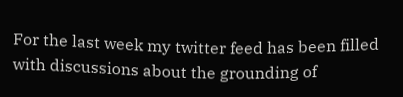For the last week my twitter feed has been filled with discussions about the grounding of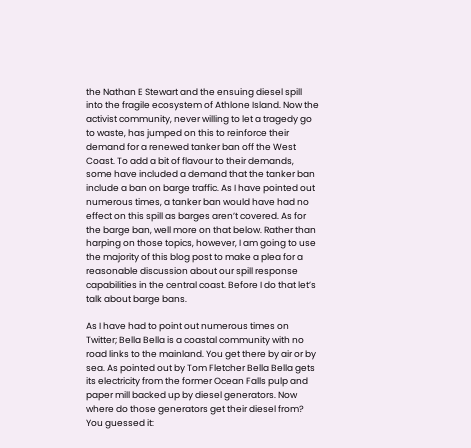the Nathan E Stewart and the ensuing diesel spill into the fragile ecosystem of Athlone Island. Now the activist community, never willing to let a tragedy go to waste, has jumped on this to reinforce their demand for a renewed tanker ban off the West Coast. To add a bit of flavour to their demands, some have included a demand that the tanker ban include a ban on barge traffic. As I have pointed out numerous times, a tanker ban would have had no effect on this spill as barges aren’t covered. As for the barge ban, well more on that below. Rather than harping on those topics, however, I am going to use the majority of this blog post to make a plea for a reasonable discussion about our spill response capabilities in the central coast. Before I do that let’s talk about barge bans.

As I have had to point out numerous times on Twitter; Bella Bella is a coastal community with no road links to the mainland. You get there by air or by sea. As pointed out by Tom Fletcher Bella Bella gets its electricity from the former Ocean Falls pulp and paper mill backed up by diesel generators. Now where do those generators get their diesel from? You guessed it: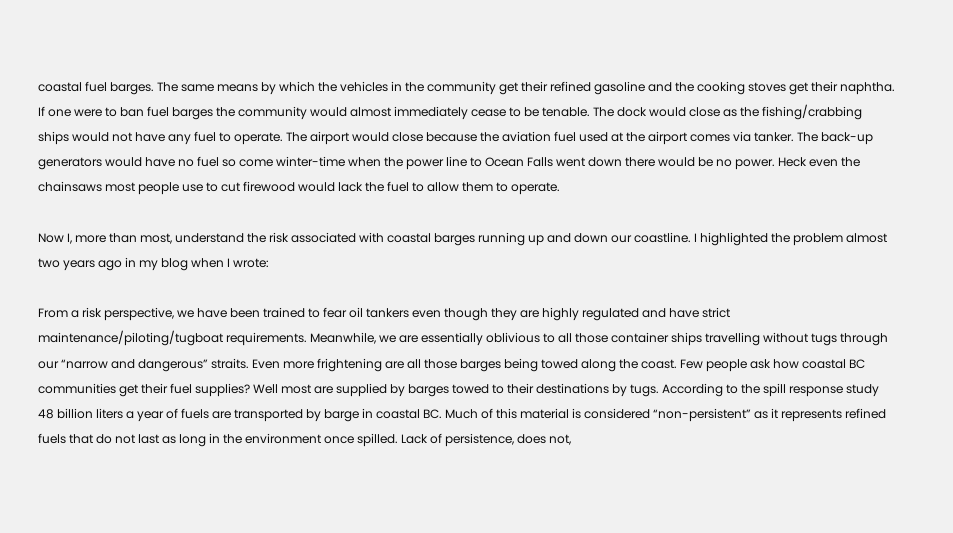coastal fuel barges. The same means by which the vehicles in the community get their refined gasoline and the cooking stoves get their naphtha. If one were to ban fuel barges the community would almost immediately cease to be tenable. The dock would close as the fishing/crabbing ships would not have any fuel to operate. The airport would close because the aviation fuel used at the airport comes via tanker. The back-up generators would have no fuel so come winter-time when the power line to Ocean Falls went down there would be no power. Heck even the chainsaws most people use to cut firewood would lack the fuel to allow them to operate.

Now I, more than most, understand the risk associated with coastal barges running up and down our coastline. I highlighted the problem almost two years ago in my blog when I wrote:

From a risk perspective, we have been trained to fear oil tankers even though they are highly regulated and have strict maintenance/piloting/tugboat requirements. Meanwhile, we are essentially oblivious to all those container ships travelling without tugs through our “narrow and dangerous” straits. Even more frightening are all those barges being towed along the coast. Few people ask how coastal BC communities get their fuel supplies? Well most are supplied by barges towed to their destinations by tugs. According to the spill response study 48 billion liters a year of fuels are transported by barge in coastal BC. Much of this material is considered “non-persistent” as it represents refined fuels that do not last as long in the environment once spilled. Lack of persistence, does not,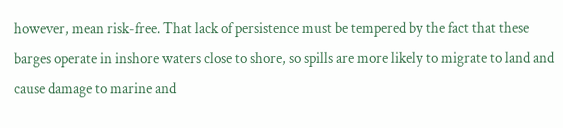however, mean risk-free. That lack of persistence must be tempered by the fact that these barges operate in inshore waters close to shore, so spills are more likely to migrate to land and cause damage to marine and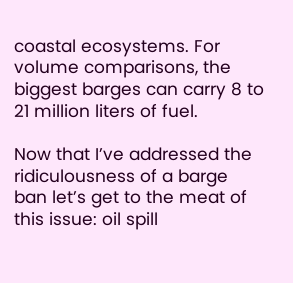coastal ecosystems. For volume comparisons, the biggest barges can carry 8 to 21 million liters of fuel.

Now that I’ve addressed the ridiculousness of a barge ban let’s get to the meat of this issue: oil spill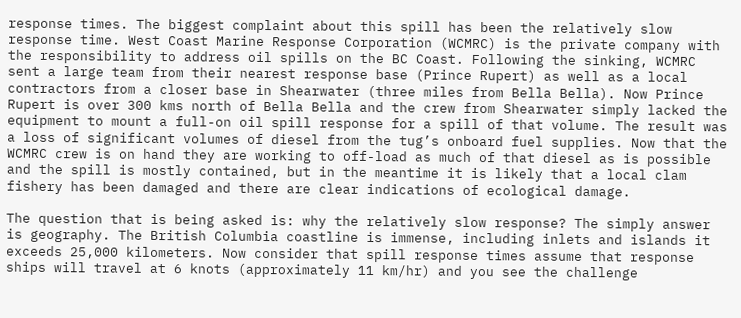response times. The biggest complaint about this spill has been the relatively slow response time. West Coast Marine Response Corporation (WCMRC) is the private company with the responsibility to address oil spills on the BC Coast. Following the sinking, WCMRC sent a large team from their nearest response base (Prince Rupert) as well as a local contractors from a closer base in Shearwater (three miles from Bella Bella). Now Prince Rupert is over 300 kms north of Bella Bella and the crew from Shearwater simply lacked the equipment to mount a full-on oil spill response for a spill of that volume. The result was a loss of significant volumes of diesel from the tug’s onboard fuel supplies. Now that the WCMRC crew is on hand they are working to off-load as much of that diesel as is possible and the spill is mostly contained, but in the meantime it is likely that a local clam fishery has been damaged and there are clear indications of ecological damage.

The question that is being asked is: why the relatively slow response? The simply answer is geography. The British Columbia coastline is immense, including inlets and islands it exceeds 25,000 kilometers. Now consider that spill response times assume that response ships will travel at 6 knots (approximately 11 km/hr) and you see the challenge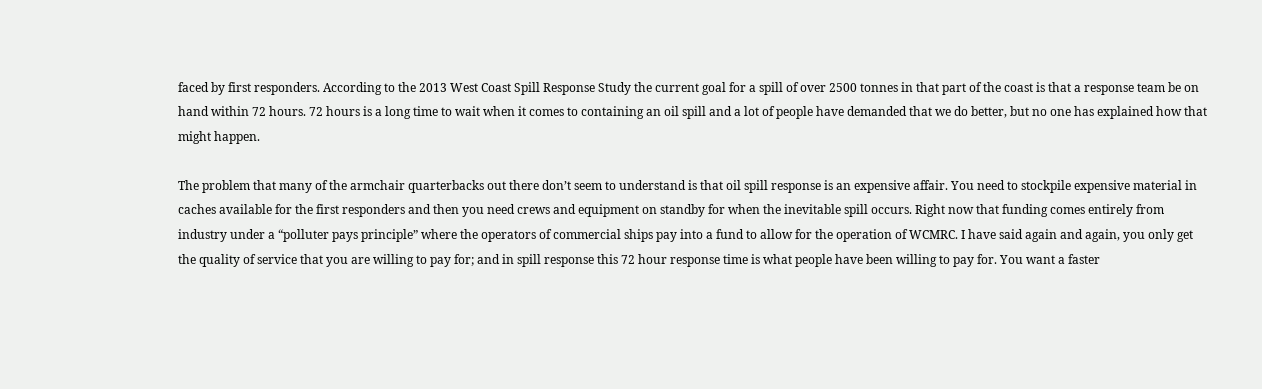faced by first responders. According to the 2013 West Coast Spill Response Study the current goal for a spill of over 2500 tonnes in that part of the coast is that a response team be on hand within 72 hours. 72 hours is a long time to wait when it comes to containing an oil spill and a lot of people have demanded that we do better, but no one has explained how that might happen.

The problem that many of the armchair quarterbacks out there don’t seem to understand is that oil spill response is an expensive affair. You need to stockpile expensive material in caches available for the first responders and then you need crews and equipment on standby for when the inevitable spill occurs. Right now that funding comes entirely from industry under a “polluter pays principle” where the operators of commercial ships pay into a fund to allow for the operation of WCMRC. I have said again and again, you only get the quality of service that you are willing to pay for; and in spill response this 72 hour response time is what people have been willing to pay for. You want a faster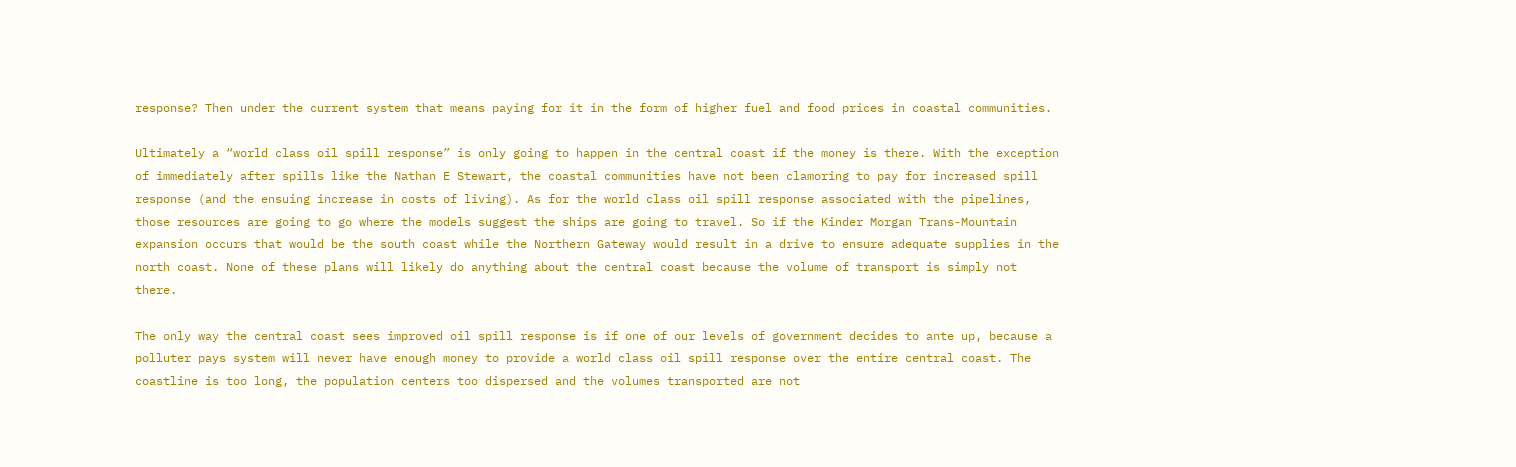response? Then under the current system that means paying for it in the form of higher fuel and food prices in coastal communities.

Ultimately a “world class oil spill response” is only going to happen in the central coast if the money is there. With the exception of immediately after spills like the Nathan E Stewart, the coastal communities have not been clamoring to pay for increased spill response (and the ensuing increase in costs of living). As for the world class oil spill response associated with the pipelines, those resources are going to go where the models suggest the ships are going to travel. So if the Kinder Morgan Trans-Mountain expansion occurs that would be the south coast while the Northern Gateway would result in a drive to ensure adequate supplies in the north coast. None of these plans will likely do anything about the central coast because the volume of transport is simply not there.

The only way the central coast sees improved oil spill response is if one of our levels of government decides to ante up, because a polluter pays system will never have enough money to provide a world class oil spill response over the entire central coast. The coastline is too long, the population centers too dispersed and the volumes transported are not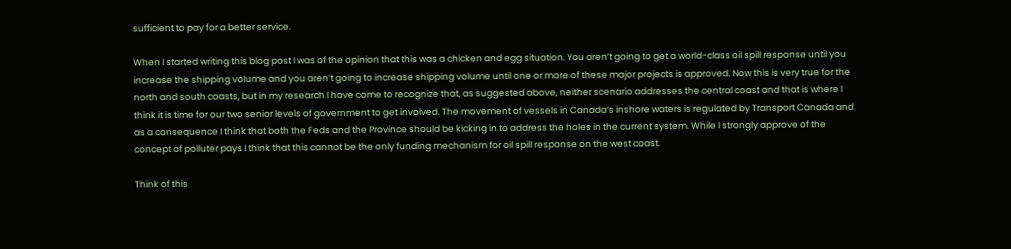sufficient to pay for a better service.

When I started writing this blog post I was of the opinion that this was a chicken and egg situation. You aren’t going to get a world-class oil spill response until you increase the shipping volume and you aren’t going to increase shipping volume until one or more of these major projects is approved. Now this is very true for the north and south coasts, but in my research I have come to recognize that, as suggested above, neither scenario addresses the central coast and that is where I think it is time for our two senior levels of government to get involved. The movement of vessels in Canada’s inshore waters is regulated by Transport Canada and as a consequence I think that both the Feds and the Province should be kicking in to address the holes in the current system. While I strongly approve of the concept of polluter pays I think that this cannot be the only funding mechanism for oil spill response on the west coast.

Think of this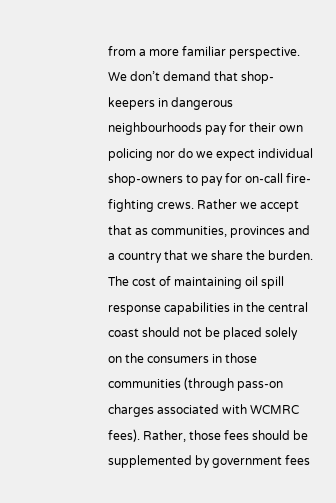from a more familiar perspective. We don’t demand that shop-keepers in dangerous neighbourhoods pay for their own policing nor do we expect individual shop-owners to pay for on-call fire-fighting crews. Rather we accept that as communities, provinces and a country that we share the burden. The cost of maintaining oil spill response capabilities in the central coast should not be placed solely on the consumers in those communities (through pass-on charges associated with WCMRC fees). Rather, those fees should be supplemented by government fees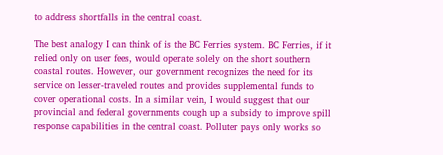to address shortfalls in the central coast.

The best analogy I can think of is the BC Ferries system. BC Ferries, if it relied only on user fees, would operate solely on the short southern coastal routes. However, our government recognizes the need for its service on lesser-traveled routes and provides supplemental funds to cover operational costs. In a similar vein, I would suggest that our provincial and federal governments cough up a subsidy to improve spill response capabilities in the central coast. Polluter pays only works so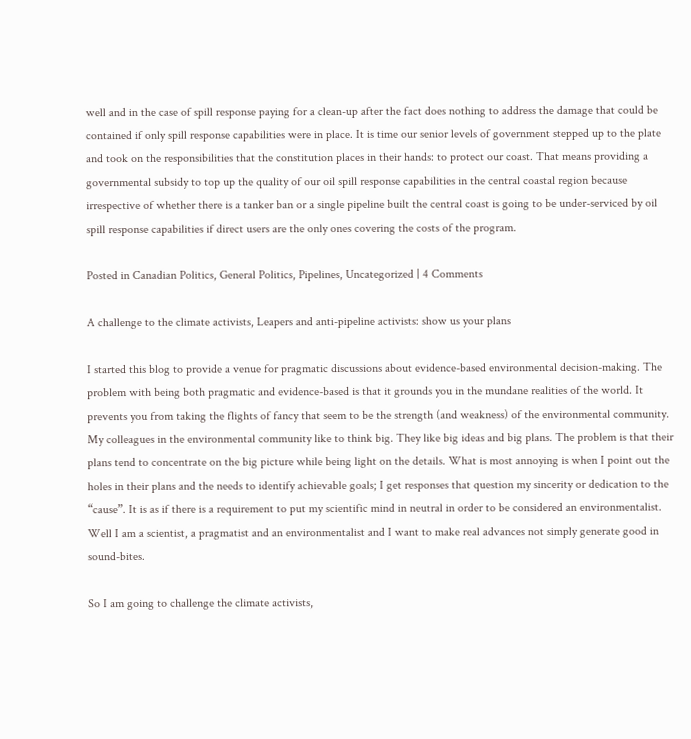well and in the case of spill response paying for a clean-up after the fact does nothing to address the damage that could be contained if only spill response capabilities were in place. It is time our senior levels of government stepped up to the plate and took on the responsibilities that the constitution places in their hands: to protect our coast. That means providing a governmental subsidy to top up the quality of our oil spill response capabilities in the central coastal region because irrespective of whether there is a tanker ban or a single pipeline built the central coast is going to be under-serviced by oil spill response capabilities if direct users are the only ones covering the costs of the program.

Posted in Canadian Politics, General Politics, Pipelines, Uncategorized | 4 Comments

A challenge to the climate activists, Leapers and anti-pipeline activists: show us your plans

I started this blog to provide a venue for pragmatic discussions about evidence-based environmental decision-making. The problem with being both pragmatic and evidence-based is that it grounds you in the mundane realities of the world. It prevents you from taking the flights of fancy that seem to be the strength (and weakness) of the environmental community. My colleagues in the environmental community like to think big. They like big ideas and big plans. The problem is that their plans tend to concentrate on the big picture while being light on the details. What is most annoying is when I point out the holes in their plans and the needs to identify achievable goals; I get responses that question my sincerity or dedication to the “cause”. It is as if there is a requirement to put my scientific mind in neutral in order to be considered an environmentalist. Well I am a scientist, a pragmatist and an environmentalist and I want to make real advances not simply generate good in sound-bites.

So I am going to challenge the climate activists,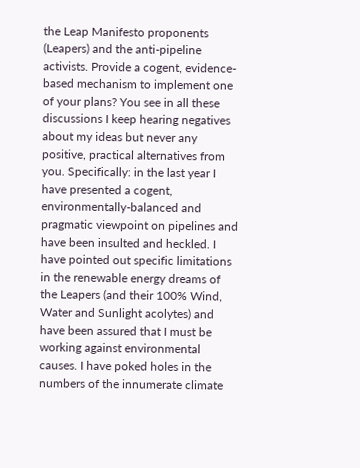the Leap Manifesto proponents (Leapers) and the anti-pipeline activists. Provide a cogent, evidence-based mechanism to implement one of your plans? You see in all these discussions I keep hearing negatives about my ideas but never any positive, practical alternatives from you. Specifically: in the last year I have presented a cogent, environmentally-balanced and pragmatic viewpoint on pipelines and have been insulted and heckled. I have pointed out specific limitations in the renewable energy dreams of the Leapers (and their 100% Wind, Water and Sunlight acolytes) and have been assured that I must be working against environmental causes. I have poked holes in the numbers of the innumerate climate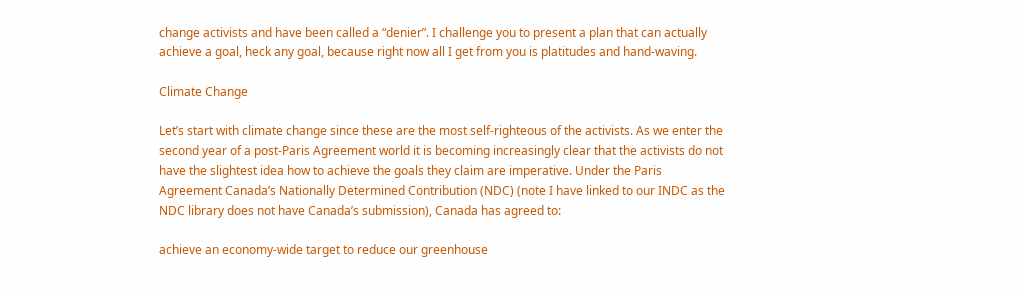change activists and have been called a “denier”. I challenge you to present a plan that can actually achieve a goal, heck any goal, because right now all I get from you is platitudes and hand-waving.

Climate Change

Let’s start with climate change since these are the most self-righteous of the activists. As we enter the second year of a post-Paris Agreement world it is becoming increasingly clear that the activists do not have the slightest idea how to achieve the goals they claim are imperative. Under the Paris Agreement Canada’s Nationally Determined Contribution (NDC) (note I have linked to our INDC as the NDC library does not have Canada’s submission), Canada has agreed to:

achieve an economy-wide target to reduce our greenhouse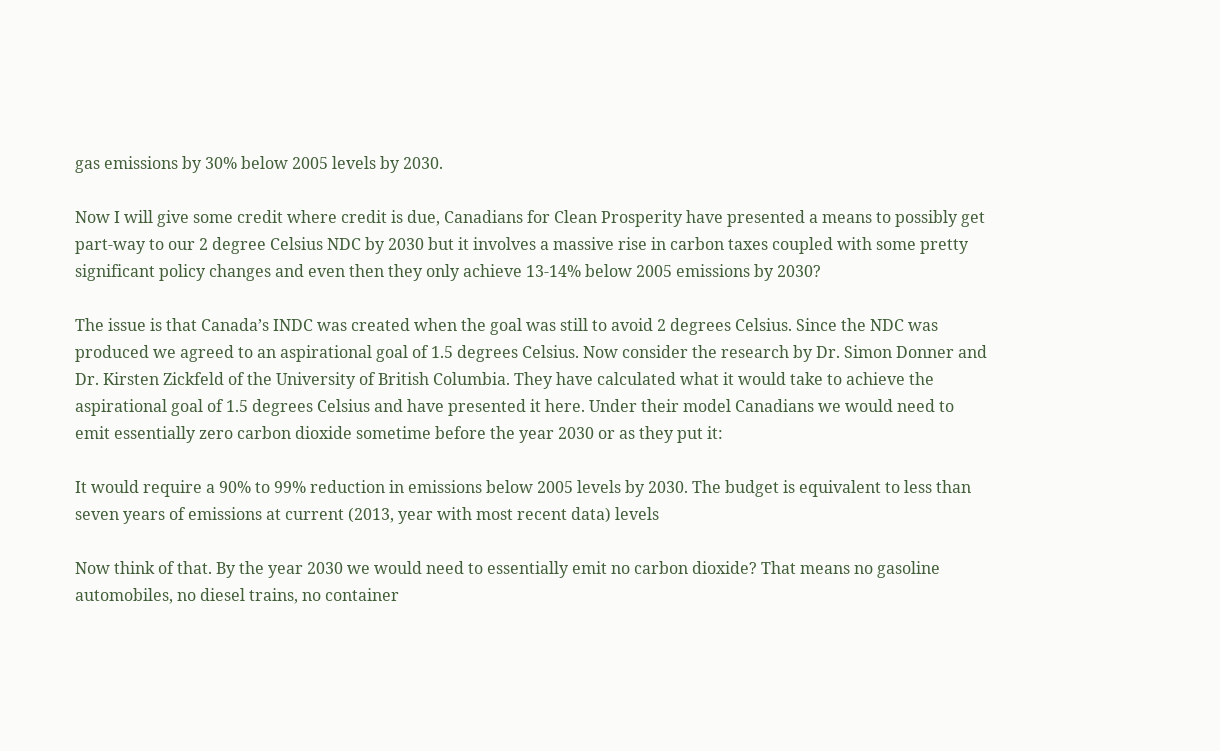gas emissions by 30% below 2005 levels by 2030.

Now I will give some credit where credit is due, Canadians for Clean Prosperity have presented a means to possibly get part-way to our 2 degree Celsius NDC by 2030 but it involves a massive rise in carbon taxes coupled with some pretty significant policy changes and even then they only achieve 13-14% below 2005 emissions by 2030?

The issue is that Canada’s INDC was created when the goal was still to avoid 2 degrees Celsius. Since the NDC was produced we agreed to an aspirational goal of 1.5 degrees Celsius. Now consider the research by Dr. Simon Donner and Dr. Kirsten Zickfeld of the University of British Columbia. They have calculated what it would take to achieve the aspirational goal of 1.5 degrees Celsius and have presented it here. Under their model Canadians we would need to emit essentially zero carbon dioxide sometime before the year 2030 or as they put it:

It would require a 90% to 99% reduction in emissions below 2005 levels by 2030. The budget is equivalent to less than seven years of emissions at current (2013, year with most recent data) levels

Now think of that. By the year 2030 we would need to essentially emit no carbon dioxide? That means no gasoline automobiles, no diesel trains, no container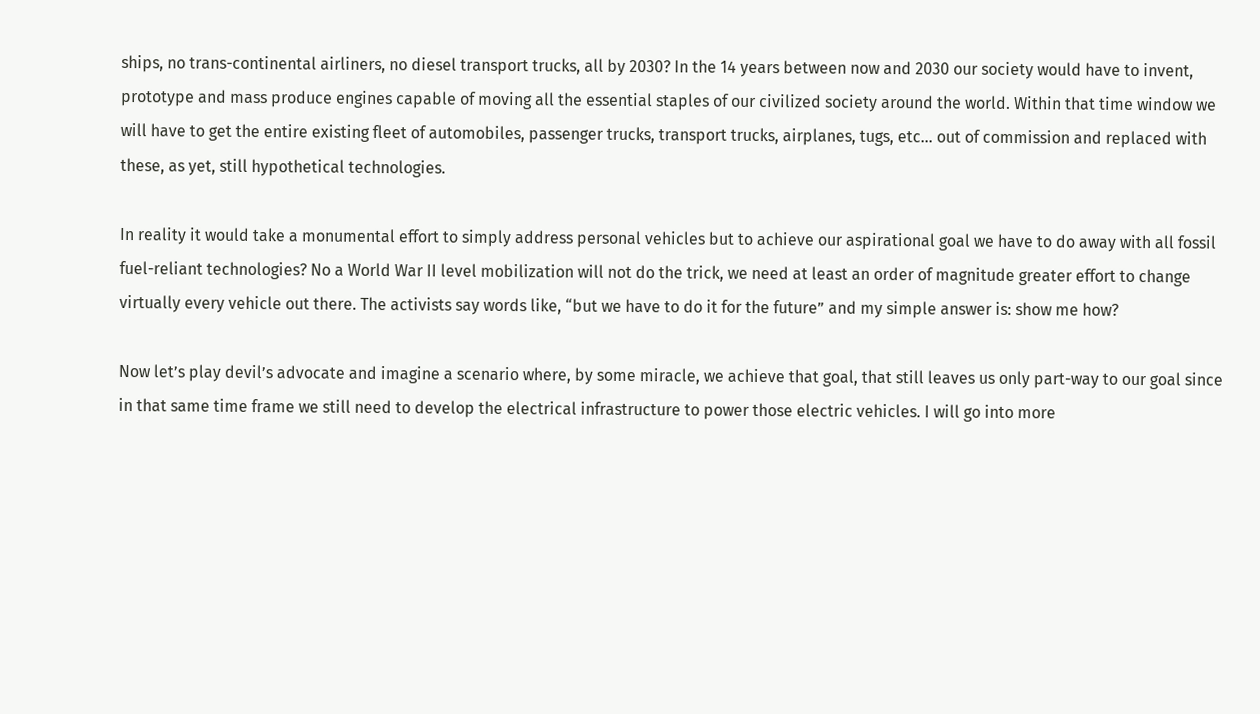ships, no trans-continental airliners, no diesel transport trucks, all by 2030? In the 14 years between now and 2030 our society would have to invent, prototype and mass produce engines capable of moving all the essential staples of our civilized society around the world. Within that time window we will have to get the entire existing fleet of automobiles, passenger trucks, transport trucks, airplanes, tugs, etc… out of commission and replaced with these, as yet, still hypothetical technologies.

In reality it would take a monumental effort to simply address personal vehicles but to achieve our aspirational goal we have to do away with all fossil fuel-reliant technologies? No a World War II level mobilization will not do the trick, we need at least an order of magnitude greater effort to change virtually every vehicle out there. The activists say words like, “but we have to do it for the future” and my simple answer is: show me how?

Now let’s play devil’s advocate and imagine a scenario where, by some miracle, we achieve that goal, that still leaves us only part-way to our goal since in that same time frame we still need to develop the electrical infrastructure to power those electric vehicles. I will go into more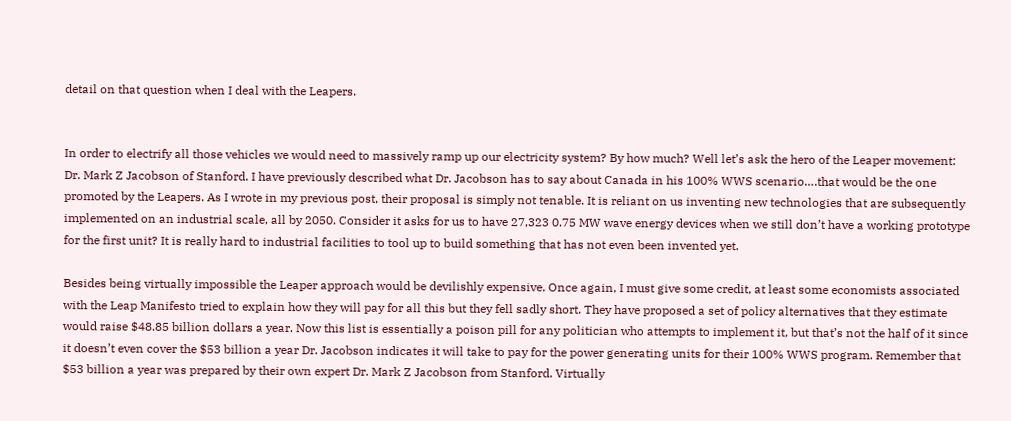detail on that question when I deal with the Leapers.


In order to electrify all those vehicles we would need to massively ramp up our electricity system? By how much? Well let’s ask the hero of the Leaper movement: Dr. Mark Z Jacobson of Stanford. I have previously described what Dr. Jacobson has to say about Canada in his 100% WWS scenario….that would be the one promoted by the Leapers. As I wrote in my previous post, their proposal is simply not tenable. It is reliant on us inventing new technologies that are subsequently implemented on an industrial scale, all by 2050. Consider it asks for us to have 27,323 0.75 MW wave energy devices when we still don’t have a working prototype for the first unit? It is really hard to industrial facilities to tool up to build something that has not even been invented yet.

Besides being virtually impossible the Leaper approach would be devilishly expensive. Once again, I must give some credit, at least some economists associated with the Leap Manifesto tried to explain how they will pay for all this but they fell sadly short. They have proposed a set of policy alternatives that they estimate would raise $48.85 billion dollars a year. Now this list is essentially a poison pill for any politician who attempts to implement it, but that’s not the half of it since it doesn’t even cover the $53 billion a year Dr. Jacobson indicates it will take to pay for the power generating units for their 100% WWS program. Remember that $53 billion a year was prepared by their own expert Dr. Mark Z Jacobson from Stanford. Virtually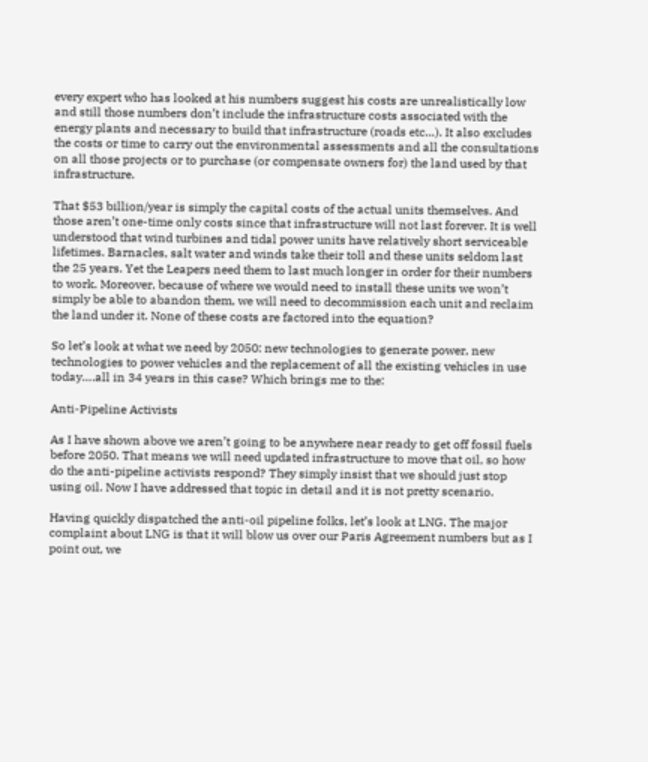every expert who has looked at his numbers suggest his costs are unrealistically low and still those numbers don’t include the infrastructure costs associated with the energy plants and necessary to build that infrastructure (roads etc…). It also excludes the costs or time to carry out the environmental assessments and all the consultations on all those projects or to purchase (or compensate owners for) the land used by that infrastructure.

That $53 billion/year is simply the capital costs of the actual units themselves. And those aren’t one-time only costs since that infrastructure will not last forever. It is well understood that wind turbines and tidal power units have relatively short serviceable lifetimes. Barnacles, salt water and winds take their toll and these units seldom last the 25 years. Yet the Leapers need them to last much longer in order for their numbers to work. Moreover, because of where we would need to install these units we won’t simply be able to abandon them, we will need to decommission each unit and reclaim the land under it. None of these costs are factored into the equation?

So let’s look at what we need by 2050: new technologies to generate power, new technologies to power vehicles and the replacement of all the existing vehicles in use today….all in 34 years in this case? Which brings me to the:

Anti-Pipeline Activists

As I have shown above we aren’t going to be anywhere near ready to get off fossil fuels before 2050. That means we will need updated infrastructure to move that oil, so how do the anti-pipeline activists respond? They simply insist that we should just stop using oil. Now I have addressed that topic in detail and it is not pretty scenario.

Having quickly dispatched the anti-oil pipeline folks, let’s look at LNG. The major complaint about LNG is that it will blow us over our Paris Agreement numbers but as I point out, we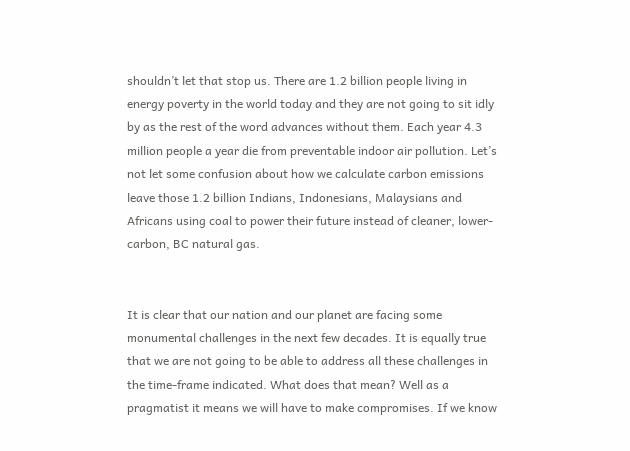shouldn’t let that stop us. There are 1.2 billion people living in energy poverty in the world today and they are not going to sit idly by as the rest of the word advances without them. Each year 4.3 million people a year die from preventable indoor air pollution. Let’s not let some confusion about how we calculate carbon emissions leave those 1.2 billion Indians, Indonesians, Malaysians and Africans using coal to power their future instead of cleaner, lower-carbon, BC natural gas.


It is clear that our nation and our planet are facing some monumental challenges in the next few decades. It is equally true that we are not going to be able to address all these challenges in the time-frame indicated. What does that mean? Well as a pragmatist it means we will have to make compromises. If we know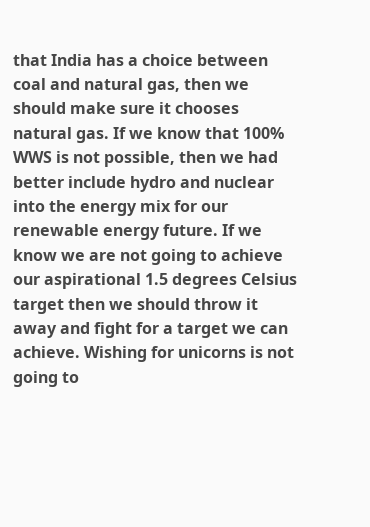that India has a choice between coal and natural gas, then we should make sure it chooses natural gas. If we know that 100% WWS is not possible, then we had better include hydro and nuclear into the energy mix for our renewable energy future. If we know we are not going to achieve our aspirational 1.5 degrees Celsius target then we should throw it away and fight for a target we can achieve. Wishing for unicorns is not going to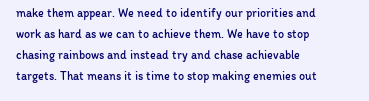make them appear. We need to identify our priorities and work as hard as we can to achieve them. We have to stop chasing rainbows and instead try and chase achievable targets. That means it is time to stop making enemies out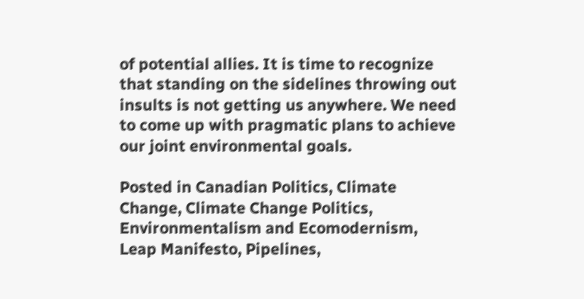of potential allies. It is time to recognize that standing on the sidelines throwing out insults is not getting us anywhere. We need to come up with pragmatic plans to achieve our joint environmental goals.

Posted in Canadian Politics, Climate Change, Climate Change Politics, Environmentalism and Ecomodernism, Leap Manifesto, Pipelines,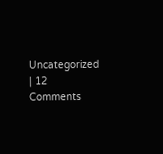Uncategorized | 12 Comments